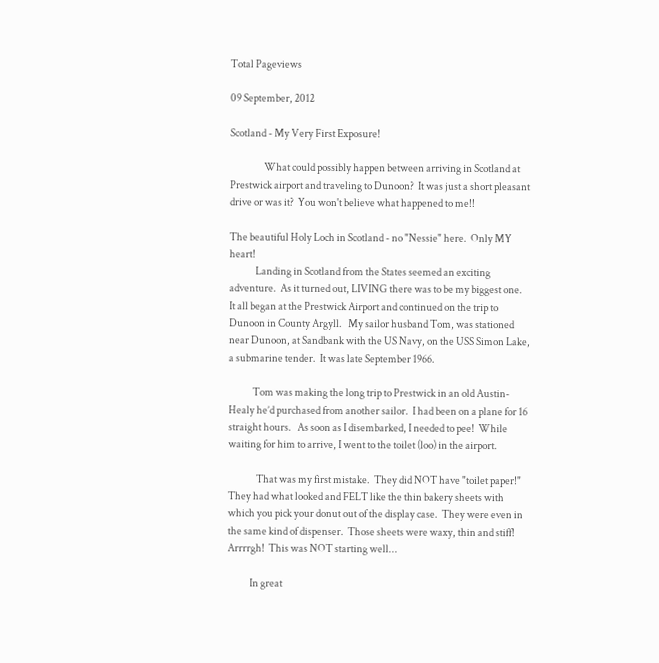Total Pageviews

09 September, 2012

Scotland - My Very First Exposure!

                 What could possibly happen between arriving in Scotland at Prestwick airport and traveling to Dunoon?  It was just a short pleasant drive or was it?  You won't believe what happened to me!!

The beautiful Holy Loch in Scotland - no "Nessie" here.  Only MY heart!
             Landing in Scotland from the States seemed an exciting adventure.  As it turned out, LIVING there was to be my biggest one.   It all began at the Prestwick Airport and continued on the trip to Dunoon in County Argyll.   My sailor husband Tom, was stationed near Dunoon, at Sandbank with the US Navy, on the USS Simon Lake, a submarine tender.  It was late September 1966.

            Tom was making the long trip to Prestwick in an old Austin-Healy he’d purchased from another sailor.  I had been on a plane for 16 straight hours.   As soon as I disembarked, I needed to pee!  While waiting for him to arrive, I went to the toilet (loo) in the airport.

              That was my first mistake.  They did NOT have "toilet paper!"  They had what looked and FELT like the thin bakery sheets with which you pick your donut out of the display case.  They were even in the same kind of dispenser.  Those sheets were waxy, thin and stiff!  Arrrrgh!  This was NOT starting well...

           In great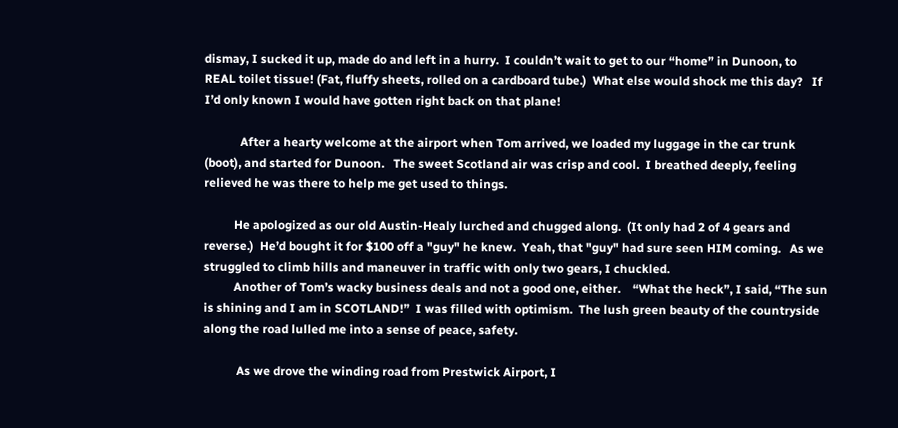dismay, I sucked it up, made do and left in a hurry.  I couldn’t wait to get to our “home” in Dunoon, to REAL toilet tissue! (Fat, fluffy sheets, rolled on a cardboard tube.)  What else would shock me this day?   If I’d only known I would have gotten right back on that plane!

            After a hearty welcome at the airport when Tom arrived, we loaded my luggage in the car trunk (boot), and started for Dunoon.   The sweet Scotland air was crisp and cool.  I breathed deeply, feeling relieved he was there to help me get used to things.

          He apologized as our old Austin-Healy lurched and chugged along.  (It only had 2 of 4 gears and reverse.)  He’d bought it for $100 off a "guy" he knew.  Yeah, that "guy" had sure seen HIM coming.   As we struggled to climb hills and maneuver in traffic with only two gears, I chuckled.
          Another of Tom’s wacky business deals and not a good one, either.    “What the heck”, I said, “The sun is shining and I am in SCOTLAND!”  I was filled with optimism.  The lush green beauty of the countryside along the road lulled me into a sense of peace, safety.

           As we drove the winding road from Prestwick Airport, I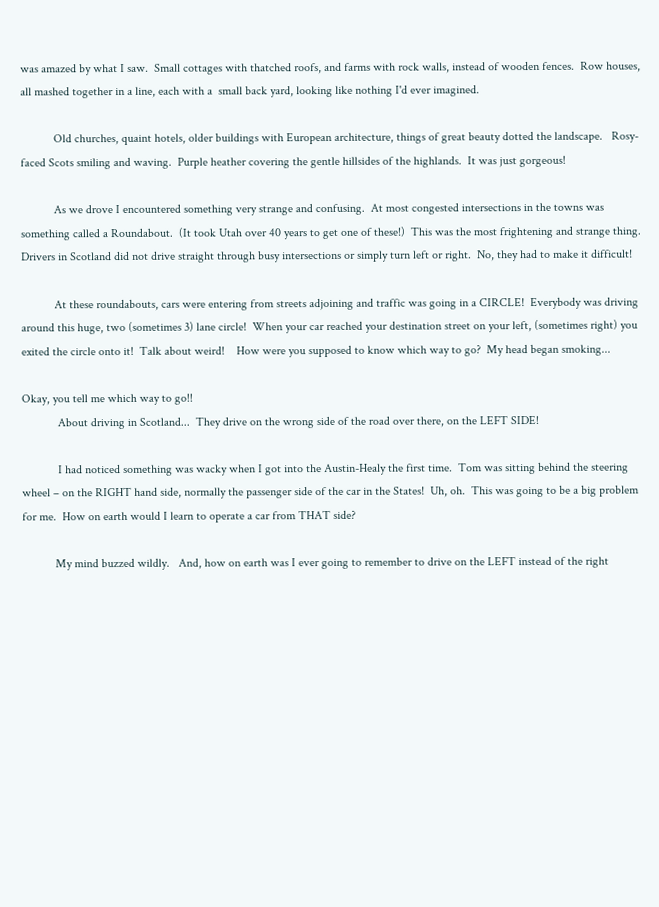was amazed by what I saw.  Small cottages with thatched roofs, and farms with rock walls, instead of wooden fences.  Row houses, all mashed together in a line, each with a  small back yard, looking like nothing I'd ever imagined.

           Old churches, quaint hotels, older buildings with European architecture, things of great beauty dotted the landscape.   Rosy-faced Scots smiling and waving.  Purple heather covering the gentle hillsides of the highlands.  It was just gorgeous!

           As we drove I encountered something very strange and confusing.  At most congested intersections in the towns was something called a Roundabout.  (It took Utah over 40 years to get one of these!)  This was the most frightening and strange thing.  Drivers in Scotland did not drive straight through busy intersections or simply turn left or right.  No, they had to make it difficult!

           At these roundabouts, cars were entering from streets adjoining and traffic was going in a CIRCLE!  Everybody was driving around this huge, two (sometimes 3) lane circle!  When your car reached your destination street on your left, (sometimes right) you exited the circle onto it!  Talk about weird!    How were you supposed to know which way to go?  My head began smoking...

Okay, you tell me which way to go!!
            About driving in Scotland...  They drive on the wrong side of the road over there, on the LEFT SIDE!

            I had noticed something was wacky when I got into the Austin-Healy the first time.  Tom was sitting behind the steering wheel – on the RIGHT hand side, normally the passenger side of the car in the States!  Uh, oh.  This was going to be a big problem for me.  How on earth would I learn to operate a car from THAT side?

           My mind buzzed wildly.   And, how on earth was I ever going to remember to drive on the LEFT instead of the right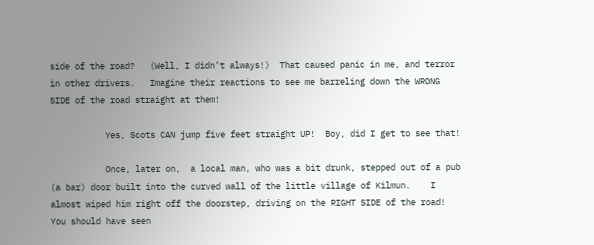side of the road?   (Well, I didn’t always!)  That caused panic in me, and terror in other drivers.   Imagine their reactions to see me barreling down the WRONG SIDE of the road straight at them!

           Yes, Scots CAN jump five feet straight UP!  Boy, did I get to see that!

           Once, later on,  a local man, who was a bit drunk, stepped out of a pub (a bar) door built into the curved wall of the little village of Kilmun.    I almost wiped him right off the doorstep, driving on the RIGHT SIDE of the road!  You should have seen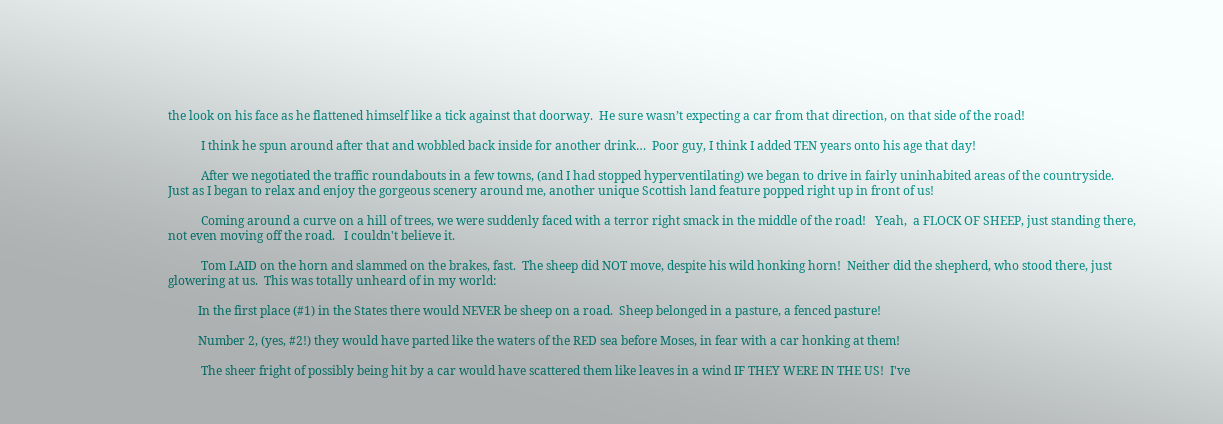the look on his face as he flattened himself like a tick against that doorway.  He sure wasn’t expecting a car from that direction, on that side of the road!

           I think he spun around after that and wobbled back inside for another drink…  Poor guy, I think I added TEN years onto his age that day!

           After we negotiated the traffic roundabouts in a few towns, (and I had stopped hyperventilating) we began to drive in fairly uninhabited areas of the countryside.  Just as I began to relax and enjoy the gorgeous scenery around me, another unique Scottish land feature popped right up in front of us!

           Coming around a curve on a hill of trees, we were suddenly faced with a terror right smack in the middle of the road!   Yeah,  a FLOCK OF SHEEP, just standing there, not even moving off the road.   I couldn't believe it.

           Tom LAID on the horn and slammed on the brakes, fast.  The sheep did NOT move, despite his wild honking horn!  Neither did the shepherd, who stood there, just glowering at us.  This was totally unheard of in my world:

          In the first place (#1) in the States there would NEVER be sheep on a road.  Sheep belonged in a pasture, a fenced pasture!

          Number 2, (yes, #2!) they would have parted like the waters of the RED sea before Moses, in fear with a car honking at them!

           The sheer fright of possibly being hit by a car would have scattered them like leaves in a wind IF THEY WERE IN THE US!  I've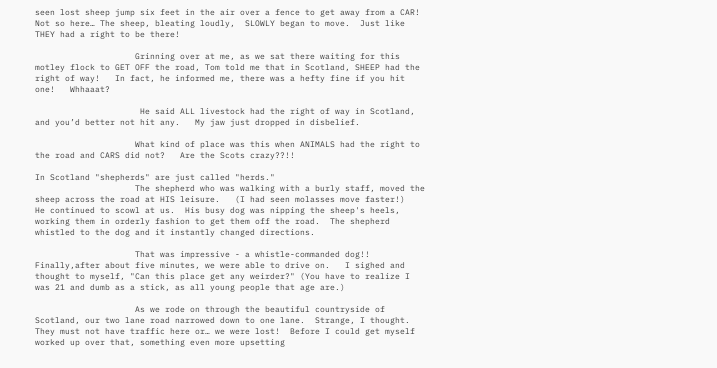seen lost sheep jump six feet in the air over a fence to get away from a CAR!  Not so here… The sheep, bleating loudly,  SLOWLY began to move.  Just like THEY had a right to be there!

                    Grinning over at me, as we sat there waiting for this motley flock to GET OFF the road, Tom told me that in Scotland, SHEEP had the right of way!   In fact, he informed me, there was a hefty fine if you hit one!   Whhaaat?

                     He said ALL livestock had the right of way in Scotland, and you’d better not hit any.   My jaw just dropped in disbelief.

                    What kind of place was this when ANIMALS had the right to the road and CARS did not?   Are the Scots crazy??!!

In Scotland "shepherds" are just called "herds."
                    The shepherd who was walking with a burly staff, moved the sheep across the road at HIS leisure.   (I had seen molasses move faster!)   He continued to scowl at us.  His busy dog was nipping the sheep's heels, working them in orderly fashion to get them off the road.  The shepherd whistled to the dog and it instantly changed directions.

                    That was impressive - a whistle-commanded dog!!  Finally,after about five minutes, we were able to drive on.   I sighed and thought to myself, "Can this place get any weirder?" (You have to realize I was 21 and dumb as a stick, as all young people that age are.)

                    As we rode on through the beautiful countryside of Scotland, our two lane road narrowed down to one lane.  Strange, I thought.  They must not have traffic here or… we were lost!  Before I could get myself worked up over that, something even more upsetting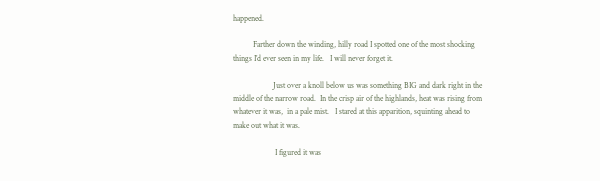happened.

          Farther down the winding, hilly road I spotted one of the most shocking things I’d ever seen in my life.   I will never forget it.

                    Just over a knoll below us was something BIG and dark right in the middle of the narrow road.  In the crisp air of the highlands, heat was rising from whatever it was,  in a pale mist.   I stared at this apparition, squinting ahead to make out what it was.

                     I figured it was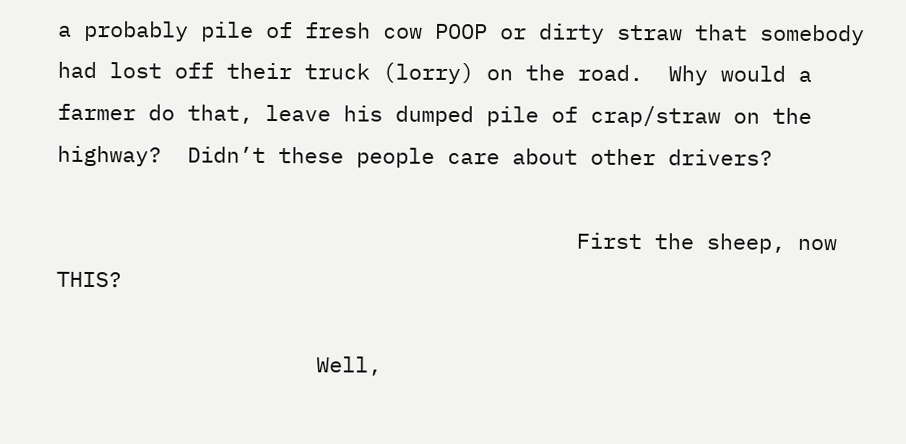a probably pile of fresh cow POOP or dirty straw that somebody had lost off their truck (lorry) on the road.  Why would a farmer do that, leave his dumped pile of crap/straw on the highway?  Didn’t these people care about other drivers?

                                        First the sheep, now THIS?

                    Well,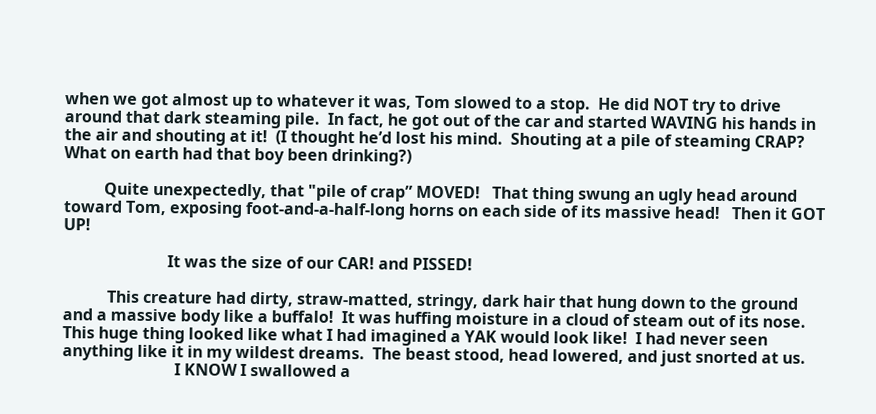when we got almost up to whatever it was, Tom slowed to a stop.  He did NOT try to drive around that dark steaming pile.  In fact, he got out of the car and started WAVING his hands in the air and shouting at it!  (I thought he’d lost his mind.  Shouting at a pile of steaming CRAP?  What on earth had that boy been drinking?)

          Quite unexpectedly, that "pile of crap” MOVED!   That thing swung an ugly head around toward Tom, exposing foot-and-a-half-long horns on each side of its massive head!   Then it GOT UP!

                          It was the size of our CAR! and PISSED!

           This creature had dirty, straw-matted, stringy, dark hair that hung down to the ground and a massive body like a buffalo!  It was huffing moisture in a cloud of steam out of its nose.   This huge thing looked like what I had imagined a YAK would look like!  I had never seen anything like it in my wildest dreams.  The beast stood, head lowered, and just snorted at us.
                            I KNOW I swallowed a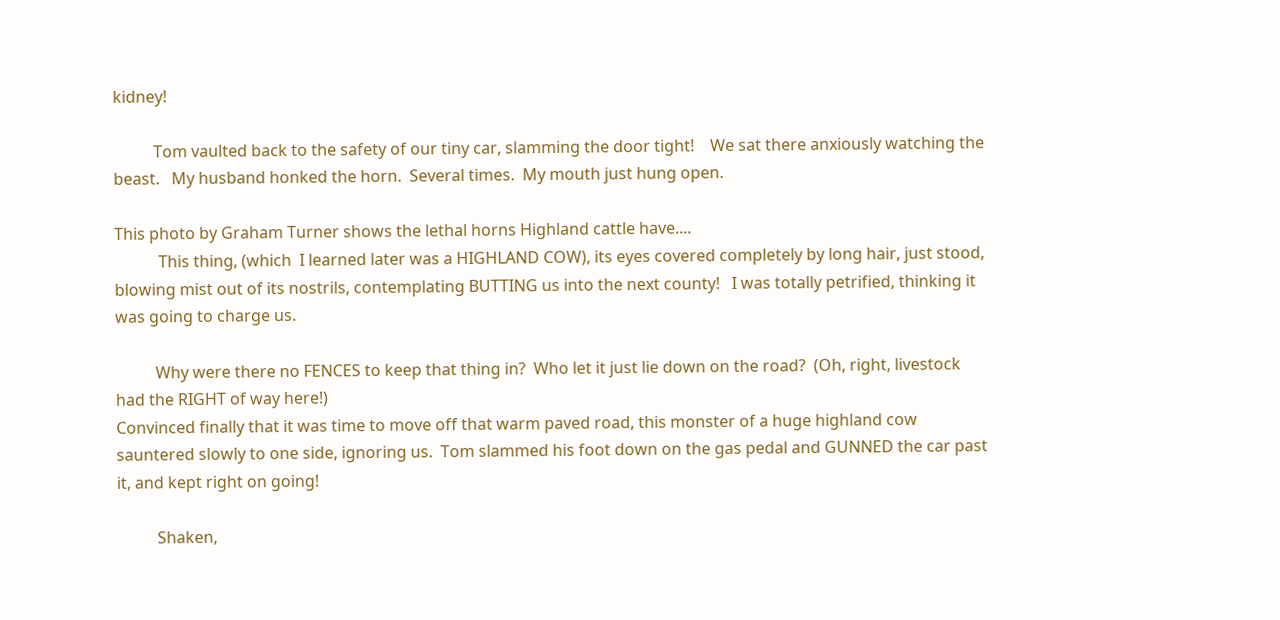kidney!

          Tom vaulted back to the safety of our tiny car, slamming the door tight!    We sat there anxiously watching the beast.   My husband honked the horn.  Several times.  My mouth just hung open.

This photo by Graham Turner shows the lethal horns Highland cattle have....
           This thing, (which  I learned later was a HIGHLAND COW), its eyes covered completely by long hair, just stood, blowing mist out of its nostrils, contemplating BUTTING us into the next county!   I was totally petrified, thinking it was going to charge us.

          Why were there no FENCES to keep that thing in?  Who let it just lie down on the road?  (Oh, right, livestock had the RIGHT of way here!)
Convinced finally that it was time to move off that warm paved road, this monster of a huge highland cow sauntered slowly to one side, ignoring us.  Tom slammed his foot down on the gas pedal and GUNNED the car past it, and kept right on going!

          Shaken,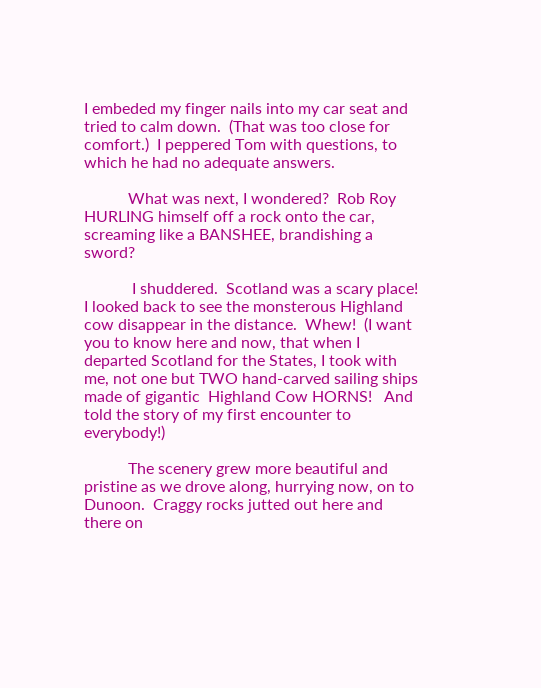I embeded my finger nails into my car seat and tried to calm down.  (That was too close for comfort.)  I peppered Tom with questions, to which he had no adequate answers.

           What was next, I wondered?  Rob Roy HURLING himself off a rock onto the car, screaming like a BANSHEE, brandishing a sword?

            I shuddered.  Scotland was a scary place!   I looked back to see the monsterous Highland cow disappear in the distance.  Whew!  (I want you to know here and now, that when I departed Scotland for the States, I took with me, not one but TWO hand-carved sailing ships made of gigantic  Highland Cow HORNS!   And told the story of my first encounter to everybody!)

           The scenery grew more beautiful and pristine as we drove along, hurrying now, on to Dunoon.  Craggy rocks jutted out here and there on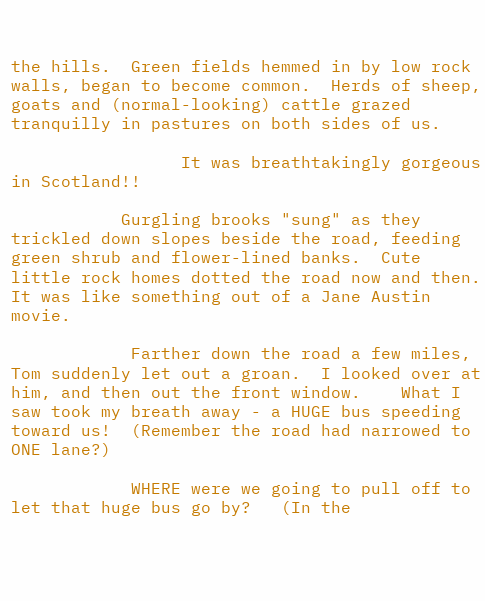the hills.  Green fields hemmed in by low rock walls, began to become common.  Herds of sheep, goats and (normal-looking) cattle grazed tranquilly in pastures on both sides of us.

                 It was breathtakingly gorgeous in Scotland!!

           Gurgling brooks "sung" as they trickled down slopes beside the road, feeding green shrub and flower-lined banks.  Cute little rock homes dotted the road now and then.   It was like something out of a Jane Austin movie.

            Farther down the road a few miles, Tom suddenly let out a groan.  I looked over at him, and then out the front window.    What I saw took my breath away - a HUGE bus speeding toward us!  (Remember the road had narrowed to ONE lane?)

            WHERE were we going to pull off to let that huge bus go by?   (In the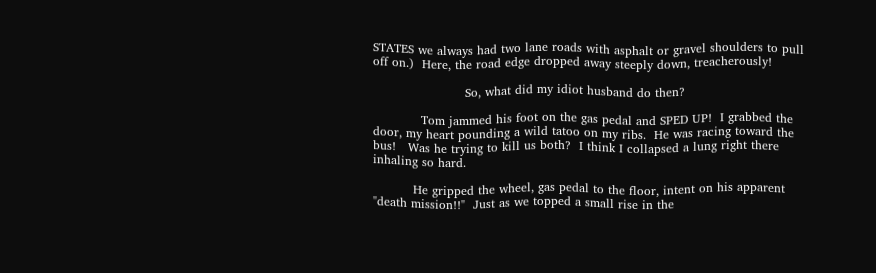STATES we always had two lane roads with asphalt or gravel shoulders to pull off on.)  Here, the road edge dropped away steeply down, treacherously!

                       So, what did my idiot husband do then?

            Tom jammed his foot on the gas pedal and SPED UP!  I grabbed the door, my heart pounding a wild tatoo on my ribs.  He was racing toward the bus!   Was he trying to kill us both?  I think I collapsed a lung right there inhaling so hard.

          He gripped the wheel, gas pedal to the floor, intent on his apparent "death mission!!"  Just as we topped a small rise in the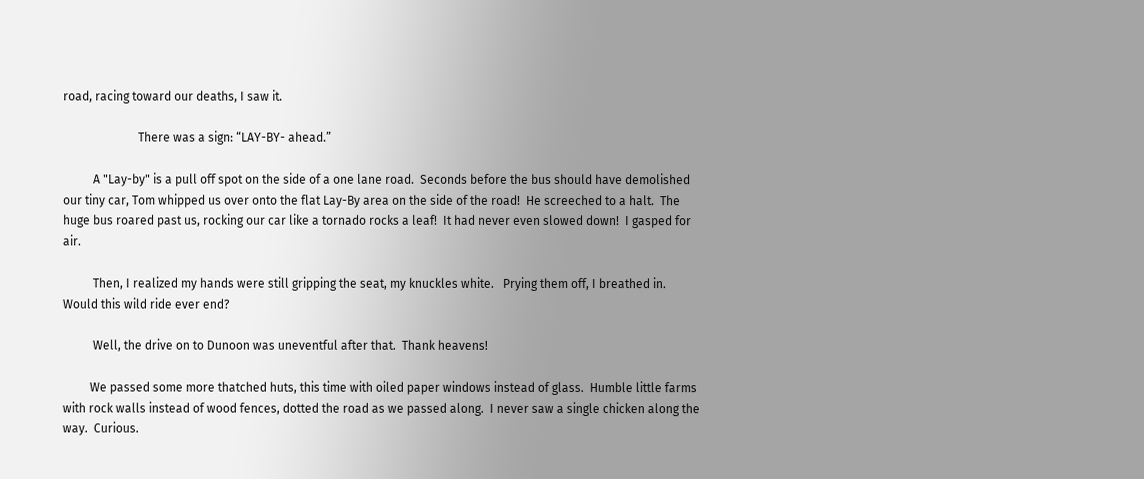road, racing toward our deaths, I saw it.

                         There was a sign: “LAY-BY- ahead.”

          A "Lay-by" is a pull off spot on the side of a one lane road.  Seconds before the bus should have demolished our tiny car, Tom whipped us over onto the flat Lay-By area on the side of the road!  He screeched to a halt.  The huge bus roared past us, rocking our car like a tornado rocks a leaf!  It had never even slowed down!  I gasped for air.

          Then, I realized my hands were still gripping the seat, my knuckles white.   Prying them off, I breathed in.  Would this wild ride ever end?

          Well, the drive on to Dunoon was uneventful after that.  Thank heavens!

         We passed some more thatched huts, this time with oiled paper windows instead of glass.  Humble little farms with rock walls instead of wood fences, dotted the road as we passed along.  I never saw a single chicken along the way.  Curious.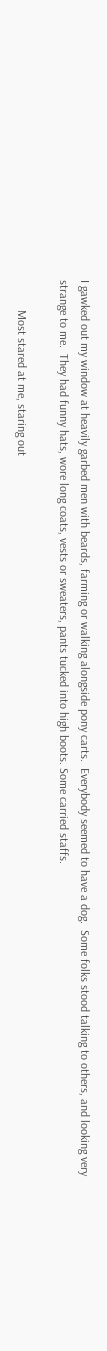I gawked out my window at heavily garbed men with beards, farming or walking alongside pony carts.  Everybody seemed to have a dog.  Some folks stood talking to others, and looking very strange to me.  They had funny hats, wore long coats, vests or sweaters, pants tucked into high boots. Some carried staffs.

          Most stared at me, staring out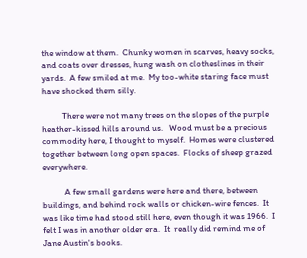the window at them.  Chunky women in scarves, heavy socks, and coats over dresses, hung wash on clotheslines in their yards.  A few smiled at me.  My too-white staring face must have shocked them silly.

          There were not many trees on the slopes of the purple heather-kissed hills around us.   Wood must be a precious commodity here, I thought to myself.  Homes were clustered together between long open spaces.  Flocks of sheep grazed everywhere.

           A few small gardens were here and there, between buildings, and behind rock walls or chicken-wire fences.  It was like time had stood still here, even though it was 1966.  I felt I was in another older era.  It  really did remind me of Jane Austin's books.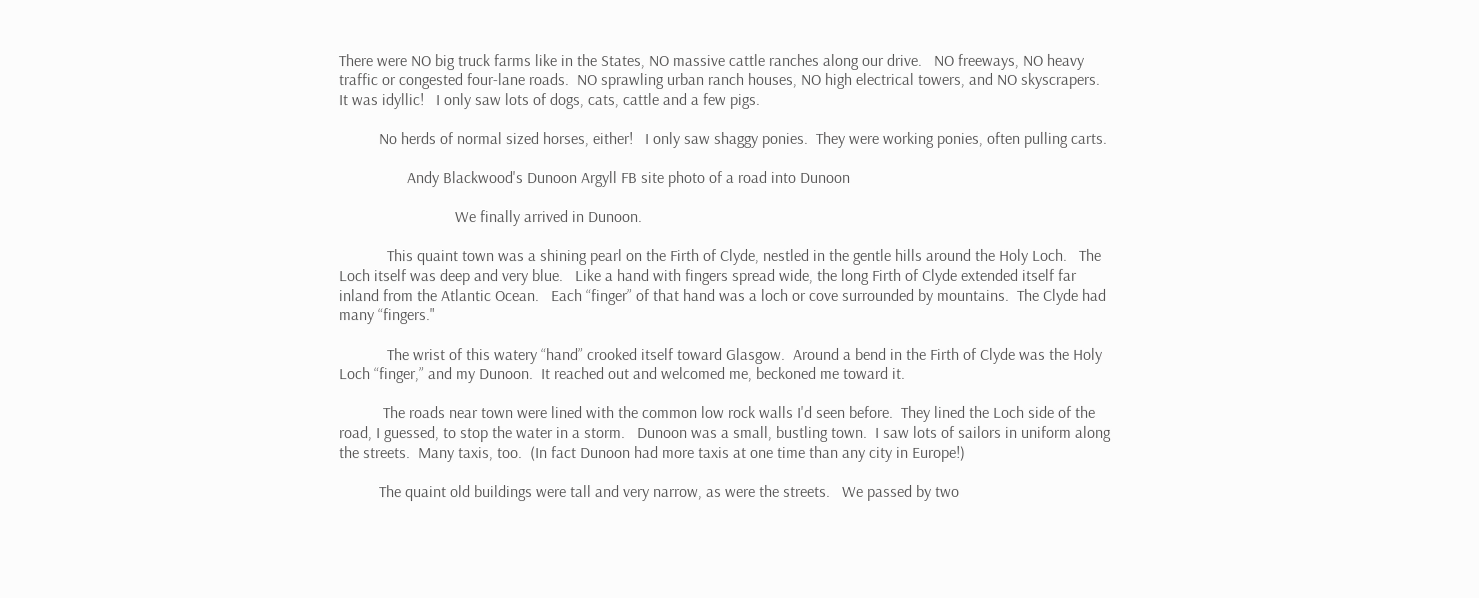There were NO big truck farms like in the States, NO massive cattle ranches along our drive.   NO freeways, NO heavy traffic or congested four-lane roads.  NO sprawling urban ranch houses, NO high electrical towers, and NO skyscrapers.  It was idyllic!   I only saw lots of dogs, cats, cattle and a few pigs.

          No herds of normal sized horses, either!   I only saw shaggy ponies.  They were working ponies, often pulling carts.

                 Andy Blackwood's Dunoon Argyll FB site photo of a road into Dunoon

                             We finally arrived in Dunoon.

            This quaint town was a shining pearl on the Firth of Clyde, nestled in the gentle hills around the Holy Loch.   The Loch itself was deep and very blue.   Like a hand with fingers spread wide, the long Firth of Clyde extended itself far inland from the Atlantic Ocean.   Each “finger” of that hand was a loch or cove surrounded by mountains.  The Clyde had many “fingers."

            The wrist of this watery “hand” crooked itself toward Glasgow.  Around a bend in the Firth of Clyde was the Holy Loch “finger,” and my Dunoon.  It reached out and welcomed me, beckoned me toward it.

           The roads near town were lined with the common low rock walls I'd seen before.  They lined the Loch side of the road, I guessed, to stop the water in a storm.   Dunoon was a small, bustling town.  I saw lots of sailors in uniform along the streets.  Many taxis, too.  (In fact Dunoon had more taxis at one time than any city in Europe!)

          The quaint old buildings were tall and very narrow, as were the streets.   We passed by two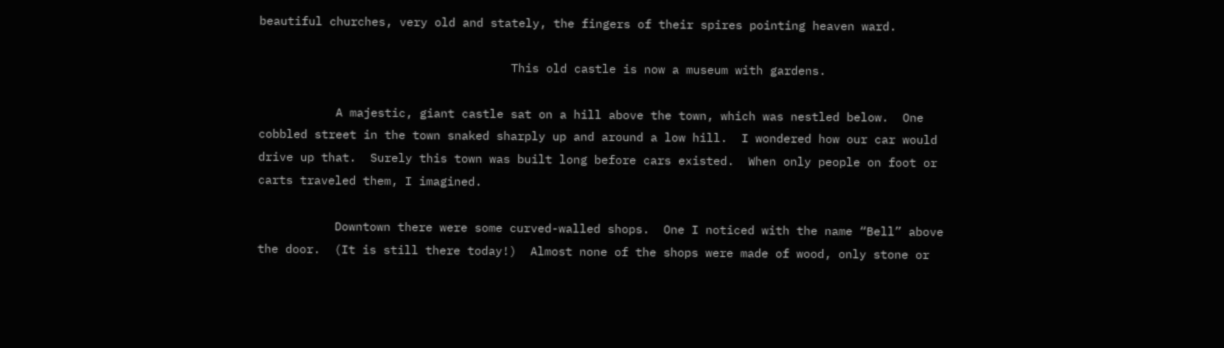beautiful churches, very old and stately, the fingers of their spires pointing heaven ward.

                                    This old castle is now a museum with gardens.

           A majestic, giant castle sat on a hill above the town, which was nestled below.  One cobbled street in the town snaked sharply up and around a low hill.  I wondered how our car would drive up that.  Surely this town was built long before cars existed.  When only people on foot or carts traveled them, I imagined.

           Downtown there were some curved-walled shops.  One I noticed with the name “Bell” above the door.  (It is still there today!)  Almost none of the shops were made of wood, only stone or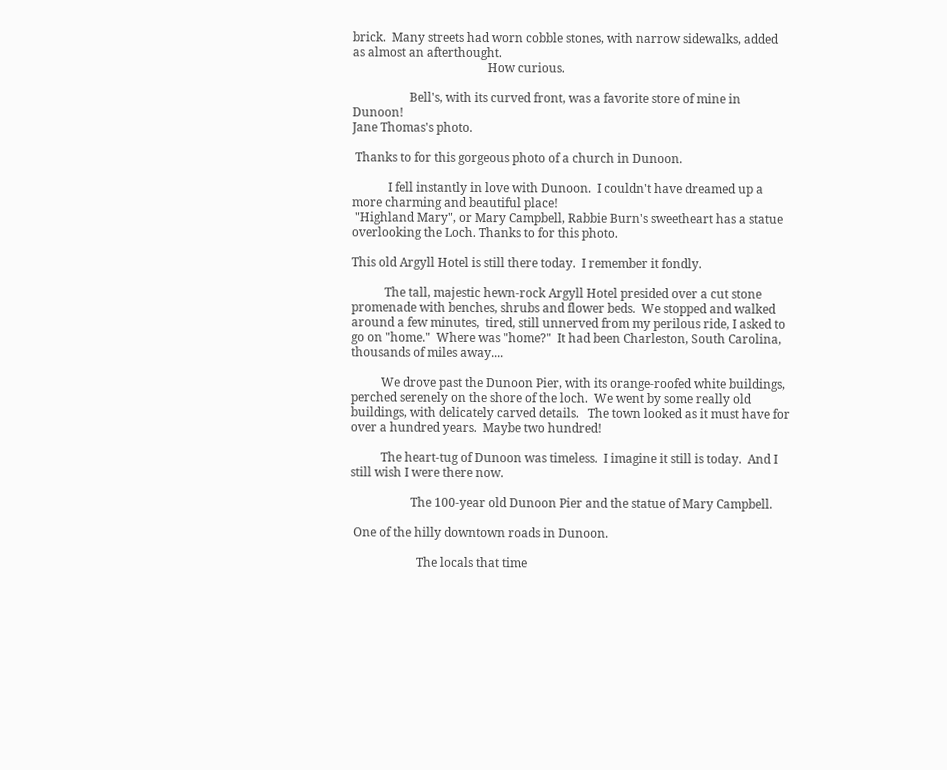brick.  Many streets had worn cobble stones, with narrow sidewalks, added as almost an afterthought.
                                             How curious.

                   Bell's, with its curved front, was a favorite store of mine in Dunoon!
Jane Thomas's photo.

 Thanks to for this gorgeous photo of a church in Dunoon.

            I fell instantly in love with Dunoon.  I couldn't have dreamed up a more charming and beautiful place!
 "Highland Mary", or Mary Campbell, Rabbie Burn's sweetheart has a statue overlooking the Loch. Thanks to for this photo.

This old Argyll Hotel is still there today.  I remember it fondly.

           The tall, majestic hewn-rock Argyll Hotel presided over a cut stone promenade with benches, shrubs and flower beds.  We stopped and walked around a few minutes,  tired, still unnerved from my perilous ride, I asked to go on "home."  Where was "home?"  It had been Charleston, South Carolina, thousands of miles away....

          We drove past the Dunoon Pier, with its orange-roofed white buildings, perched serenely on the shore of the loch.  We went by some really old buildings, with delicately carved details.   The town looked as it must have for over a hundred years.  Maybe two hundred!

          The heart-tug of Dunoon was timeless.  I imagine it still is today.  And I still wish I were there now.

                    The 100-year old Dunoon Pier and the statue of Mary Campbell.

 One of the hilly downtown roads in Dunoon.

                      The locals that time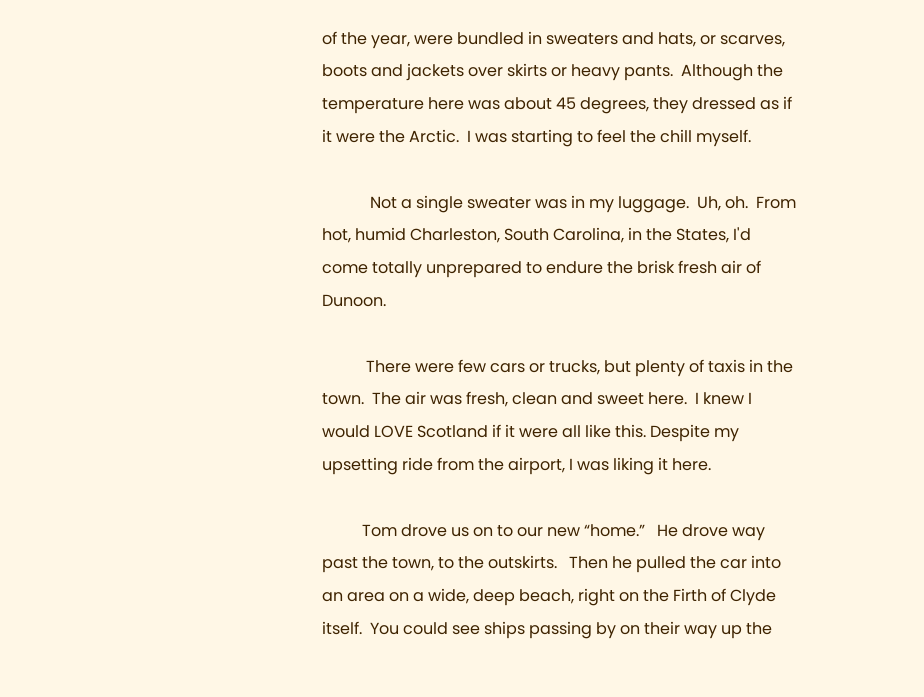of the year, were bundled in sweaters and hats, or scarves, boots and jackets over skirts or heavy pants.  Although the temperature here was about 45 degrees, they dressed as if it were the Arctic.  I was starting to feel the chill myself.

            Not a single sweater was in my luggage.  Uh, oh.  From hot, humid Charleston, South Carolina, in the States, I'd come totally unprepared to endure the brisk fresh air of Dunoon.

           There were few cars or trucks, but plenty of taxis in the town.  The air was fresh, clean and sweet here.  I knew I would LOVE Scotland if it were all like this. Despite my upsetting ride from the airport, I was liking it here.

          Tom drove us on to our new “home.”   He drove way past the town, to the outskirts.   Then he pulled the car into an area on a wide, deep beach, right on the Firth of Clyde itself.  You could see ships passing by on their way up the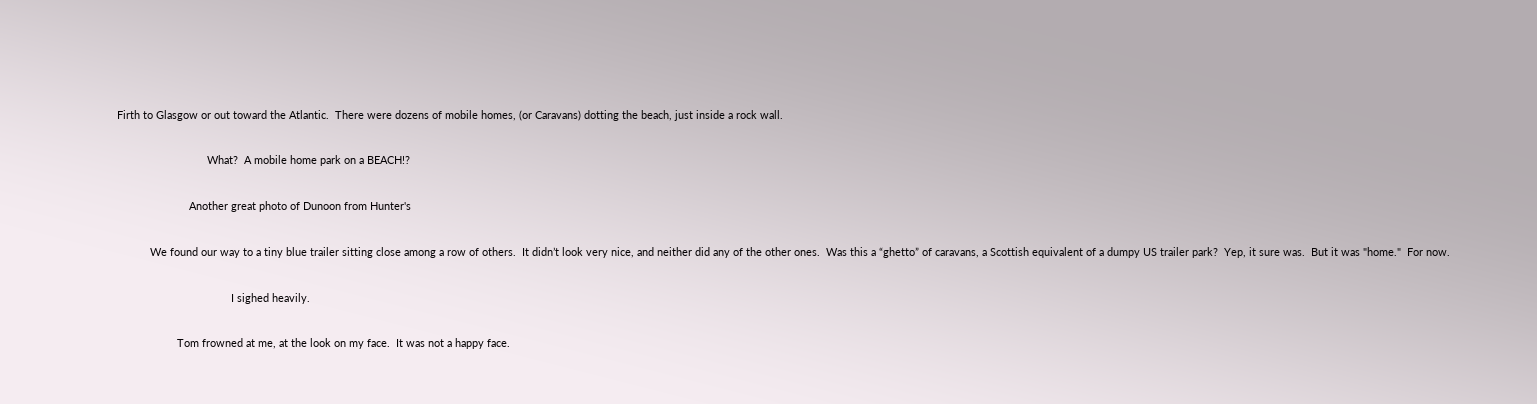Firth to Glasgow or out toward the Atlantic.  There were dozens of mobile homes, (or Caravans) dotting the beach, just inside a rock wall.

                              What?  A mobile home park on a BEACH!?

                        Another great photo of Dunoon from Hunter's

           We found our way to a tiny blue trailer sitting close among a row of others.  It didn’t look very nice, and neither did any of the other ones.  Was this a “ghetto” of caravans, a Scottish equivalent of a dumpy US trailer park?  Yep, it sure was.  But it was "home."  For now.

                                      I sighed heavily.

                    Tom frowned at me, at the look on my face.  It was not a happy face.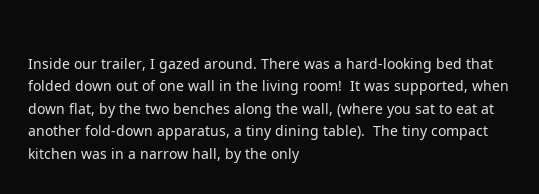Inside our trailer, I gazed around. There was a hard-looking bed that folded down out of one wall in the living room!  It was supported, when down flat, by the two benches along the wall, (where you sat to eat at another fold-down apparatus, a tiny dining table).  The tiny compact kitchen was in a narrow hall, by the only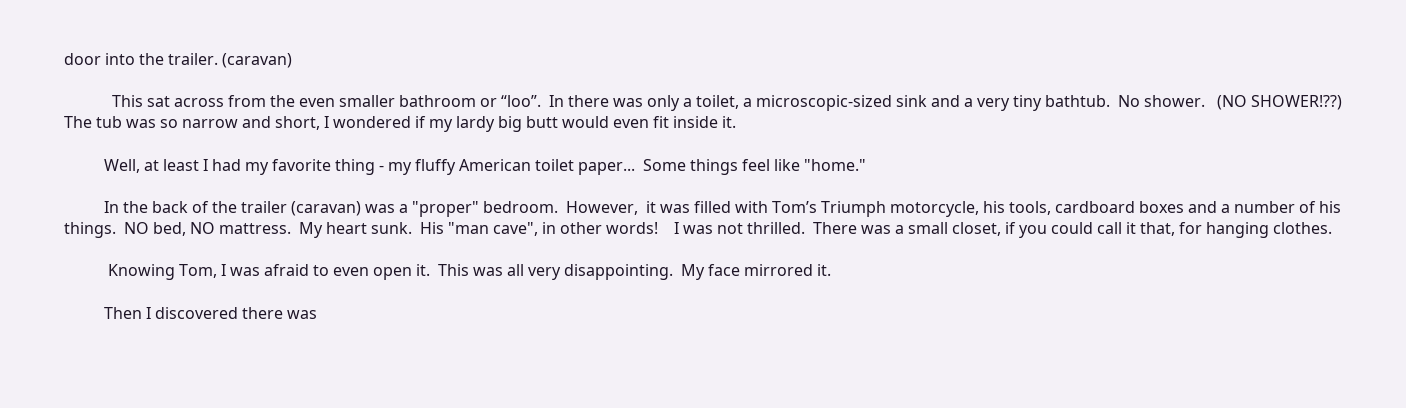door into the trailer. (caravan)

            This sat across from the even smaller bathroom or “loo”.  In there was only a toilet, a microscopic-sized sink and a very tiny bathtub.  No shower.   (NO SHOWER!??)  The tub was so narrow and short, I wondered if my lardy big butt would even fit inside it.

          Well, at least I had my favorite thing - my fluffy American toilet paper...  Some things feel like "home."

          In the back of the trailer (caravan) was a "proper" bedroom.  However,  it was filled with Tom’s Triumph motorcycle, his tools, cardboard boxes and a number of his things.  NO bed, NO mattress.  My heart sunk.  His "man cave", in other words!    I was not thrilled.  There was a small closet, if you could call it that, for hanging clothes.

           Knowing Tom, I was afraid to even open it.  This was all very disappointing.  My face mirrored it.

          Then I discovered there was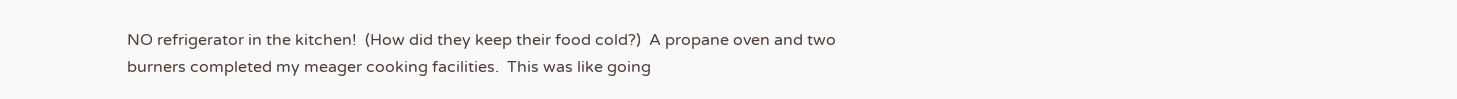NO refrigerator in the kitchen!  (How did they keep their food cold?)  A propane oven and two burners completed my meager cooking facilities.  This was like going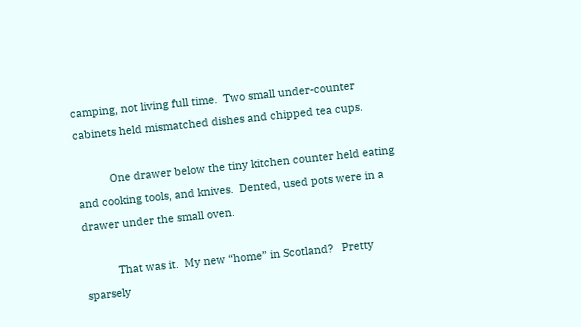camping, not living full time.  Two small under-counter cabinets held mismatched dishes and chipped tea cups.

           One drawer below the tiny kitchen counter held eating and cooking tools, and knives.  Dented, used pots were in a drawer under the small oven.

           That was it.  My new “home” in Scotland?   Pretty sparsely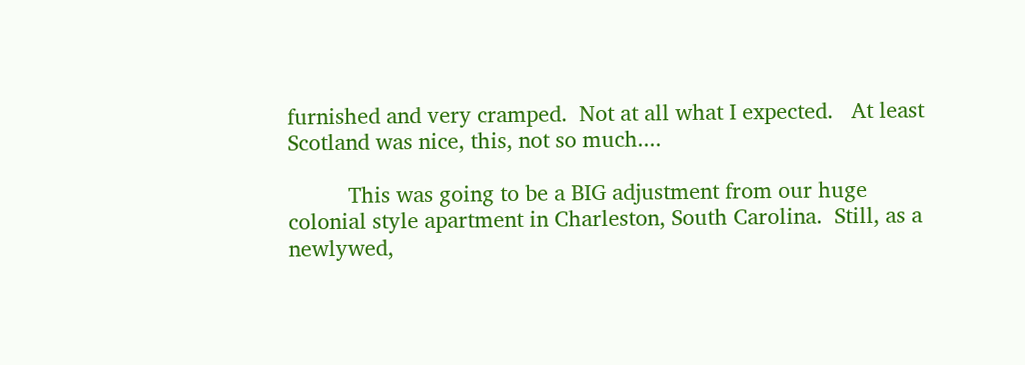furnished and very cramped.  Not at all what I expected.   At least Scotland was nice, this, not so much....

          This was going to be a BIG adjustment from our huge colonial style apartment in Charleston, South Carolina.  Still, as a newlywed,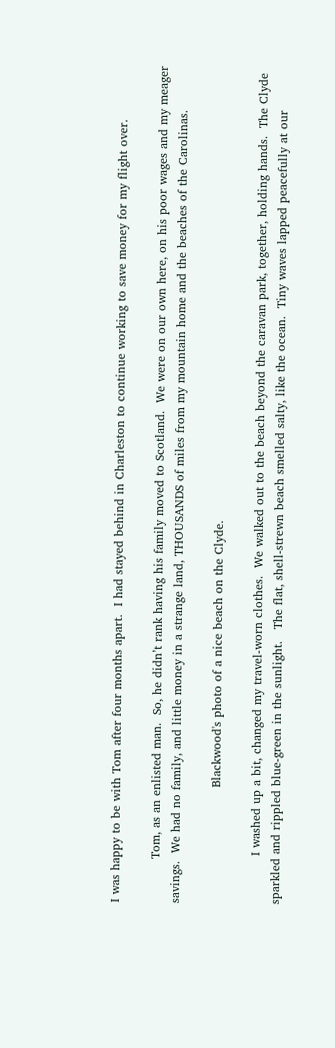I was happy to be with Tom after four months apart.  I had stayed behind in Charleston to continue working to save money for my flight over.

           Tom, as an enlisted man.  So, he didn’t rank having his family moved to Scotland.  We were on our own here, on his poor wages and my meager savings.  We had no family, and little money in a strange land, THOUSANDS of miles from my mountain home and the beaches of the Carolinas.

                             Blackwood's photo of a nice beach on the Clyde.

            I washed up a bit, changed my travel-worn clothes.  We walked out to the beach beyond the caravan park, together, holding hands.  The Clyde sparkled and rippled blue-green in the sunlight.   The flat, shell-strewn beach smelled salty, like the ocean.  Tiny waves lapped peacefully at our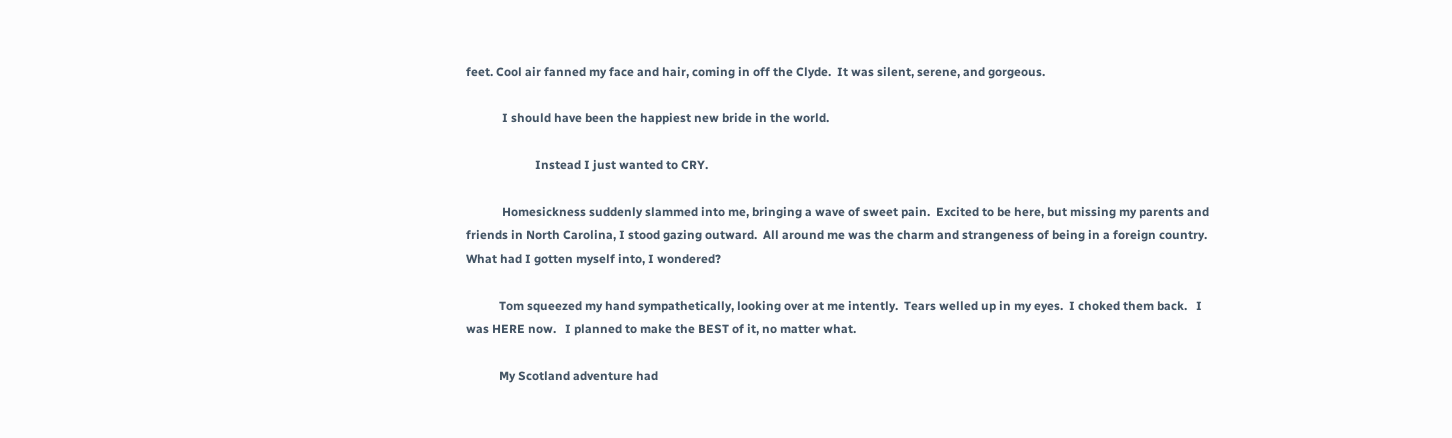feet. Cool air fanned my face and hair, coming in off the Clyde.  It was silent, serene, and gorgeous.

            I should have been the happiest new bride in the world.

                       Instead I just wanted to CRY.

            Homesickness suddenly slammed into me, bringing a wave of sweet pain.  Excited to be here, but missing my parents and friends in North Carolina, I stood gazing outward.  All around me was the charm and strangeness of being in a foreign country.  What had I gotten myself into, I wondered?

           Tom squeezed my hand sympathetically, looking over at me intently.  Tears welled up in my eyes.  I choked them back.   I was HERE now.   I planned to make the BEST of it, no matter what.

           My Scotland adventure had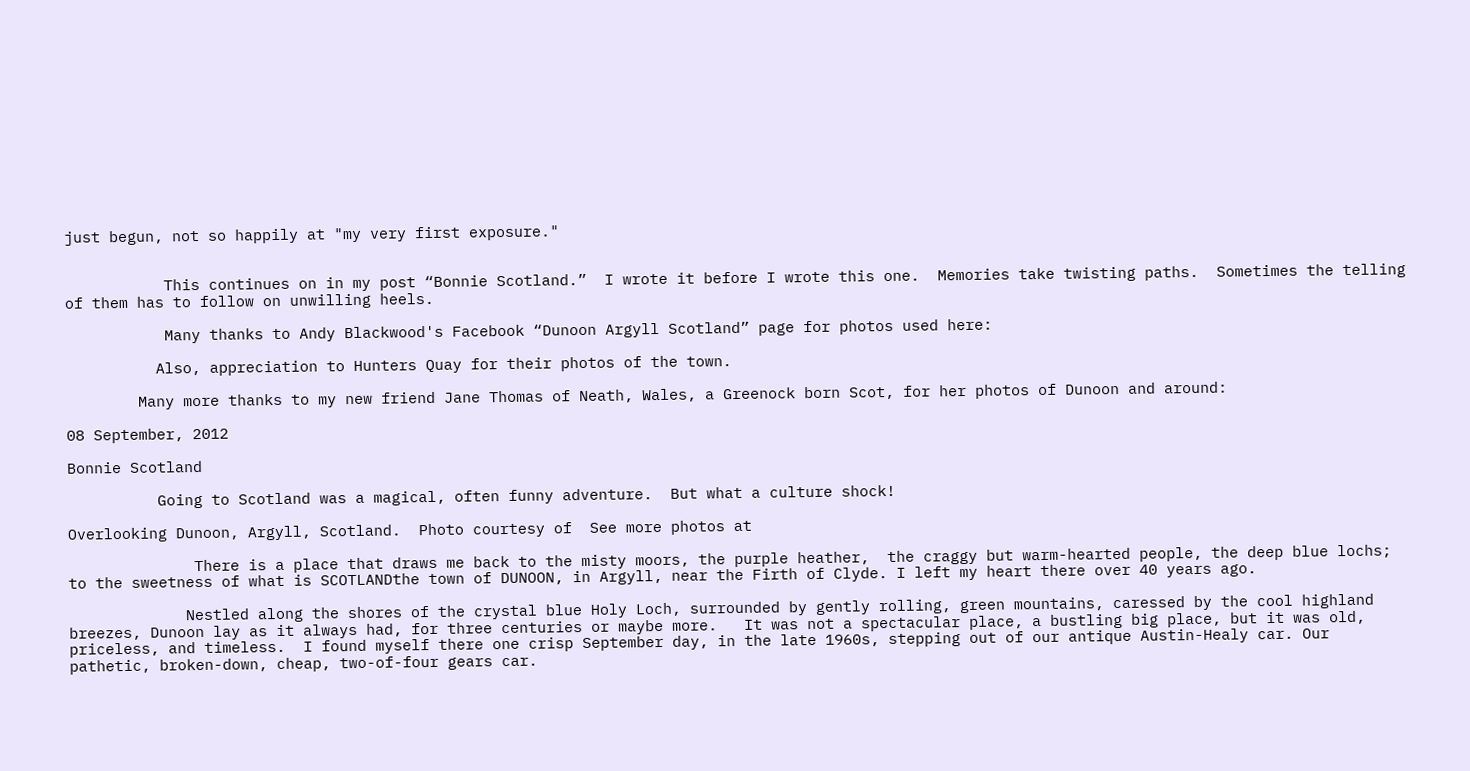just begun, not so happily at "my very first exposure."


           This continues on in my post “Bonnie Scotland.”  I wrote it before I wrote this one.  Memories take twisting paths.  Sometimes the telling of them has to follow on unwilling heels.

           Many thanks to Andy Blackwood's Facebook “Dunoon Argyll Scotland” page for photos used here:

          Also, appreciation to Hunters Quay for their photos of the town.

        Many more thanks to my new friend Jane Thomas of Neath, Wales, a Greenock born Scot, for her photos of Dunoon and around:

08 September, 2012

Bonnie Scotland

          Going to Scotland was a magical, often funny adventure.  But what a culture shock!

Overlooking Dunoon, Argyll, Scotland.  Photo courtesy of  See more photos at

              There is a place that draws me back to the misty moors, the purple heather,  the craggy but warm-hearted people, the deep blue lochs; to the sweetness of what is SCOTLANDthe town of DUNOON, in Argyll, near the Firth of Clyde. I left my heart there over 40 years ago.

             Nestled along the shores of the crystal blue Holy Loch, surrounded by gently rolling, green mountains, caressed by the cool highland breezes, Dunoon lay as it always had, for three centuries or maybe more.   It was not a spectacular place, a bustling big place, but it was old, priceless, and timeless.  I found myself there one crisp September day, in the late 1960s, stepping out of our antique Austin-Healy car. Our pathetic, broken-down, cheap, two-of-four gears car.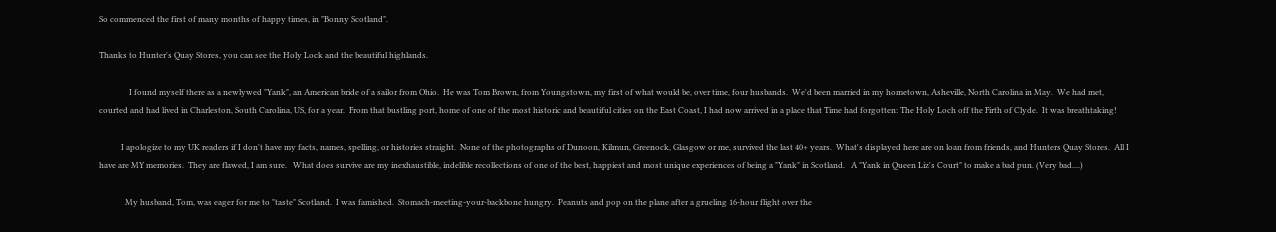So commenced the first of many months of happy times, in "Bonny Scotland".

Thanks to Hunter's Quay Stores, you can see the Holy Lock and the beautiful highlands.

               I found myself there as a newlywed "Yank", an American bride of a sailor from Ohio.  He was Tom Brown, from Youngstown, my first of what would be, over time, four husbands.  We'd been married in my hometown, Asheville, North Carolina in May.  We had met, courted and had lived in Charleston, South Carolina, US, for a year.  From that bustling port, home of one of the most historic and beautiful cities on the East Coast, I had now arrived in a place that Time had forgotten: The Holy Loch off the Firth of Clyde.  It was breathtaking!

           I apologize to my UK readers if I don't have my facts, names, spelling, or histories straight.  None of the photographs of Dunoon, Kilmun, Greenock, Glasgow or me, survived the last 40+ years.  What's displayed here are on loan from friends, and Hunters Quay Stores.  All I have are MY memories.  They are flawed, I am sure.   What does survive are my inexhaustible, indelible recollections of one of the best, happiest and most unique experiences of being a "Yank" in Scotland.   A "Yank in Queen Liz's Court" to make a bad pun. (Very bad....)

             My husband, Tom, was eager for me to "taste" Scotland.  I was famished.  Stomach-meeting-your-backbone hungry.  Peanuts and pop on the plane after a grueling 16-hour flight over the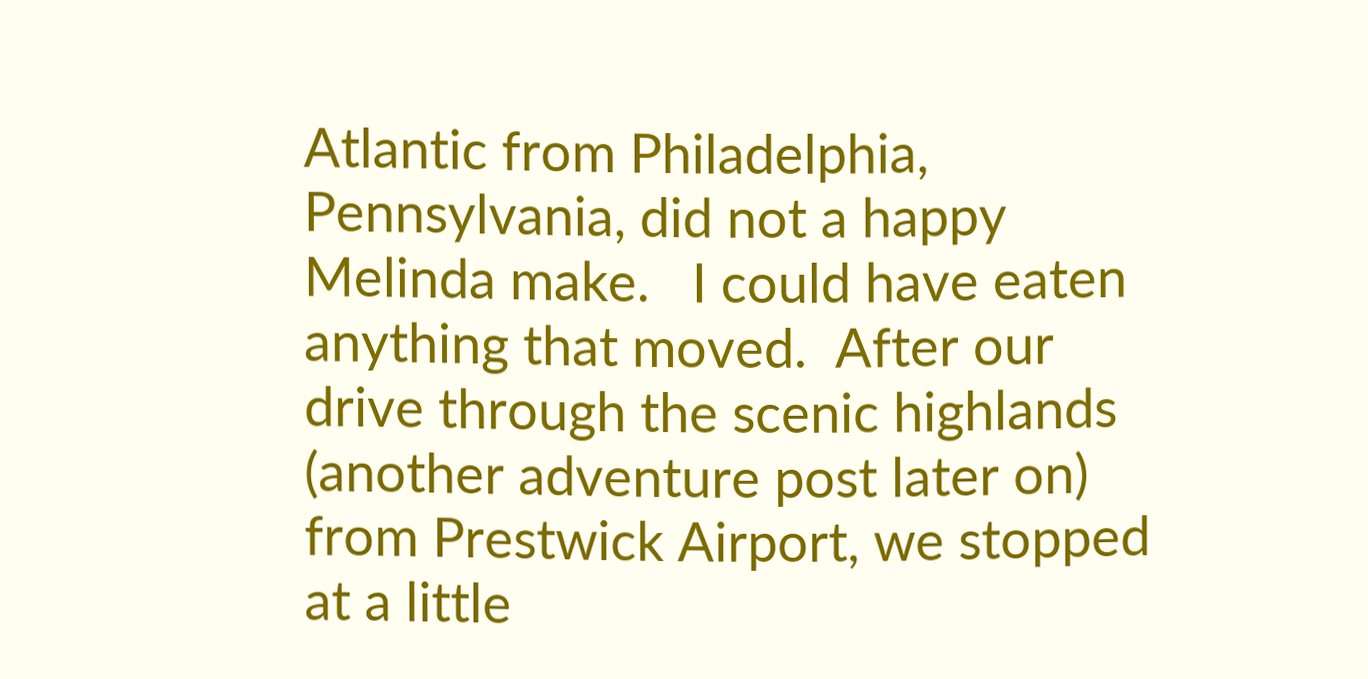Atlantic from Philadelphia, Pennsylvania, did not a happy Melinda make.   I could have eaten anything that moved.  After our drive through the scenic highlands (another adventure post later on) from Prestwick Airport, we stopped at a little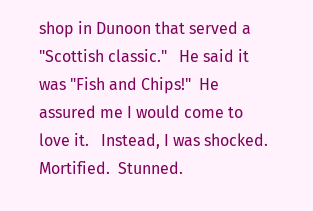shop in Dunoon that served a "Scottish classic."   He said it was "Fish and Chips!"  He assured me I would come to love it.   Instead, I was shocked.  Mortified.  Stunned.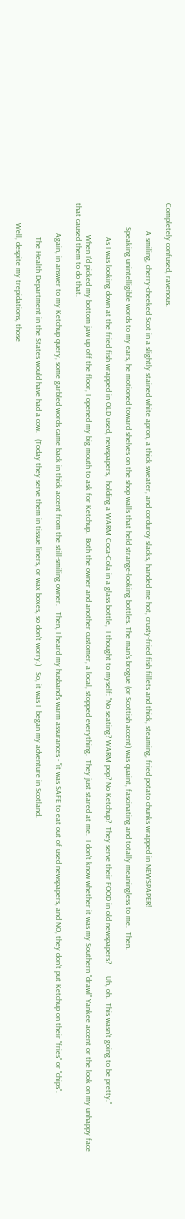Completely confused, ravenous.

              A smiling, cherry-cheeked Scot in a slightly stained white apron, a thick sweater, and corduroy slacks, handed me hot, crusty-fried fish fillets and thick, steaming, fried potato chunks wrapped in NEWSPAPER!

            Speaking unintelligible words to my ears, he motioned toward shelves on the shop walls that held strange-looking bottles. The man's brogue (or Scottish accent) was quaint, fascinating and totally meaningless to me.  Then.

                 As I was looking down at the fried fish wrapped in OLD used, newspapers,  holding a WARM Coca-Cola in a glass bottle,  I thought to myself: "No seating? WARM pop? No Ketchup?  They serve their FOOD in old newspapers?      Uh, oh.  This wasn't going to be pretty."

                When I'd picked my bottom jaw up off the floor, I opened my big mouth to ask for Ketchup.  Both the owner and another customer, a local, stopped everything.  They just stared at me.  I don't know whether it was my Southern "drawl" Yankee accent or the look on my unhappy face that caused them to do that.

               Again, in answer to my Ketchup query, some garbled words came back in thick accent from the still-smiling owner.   Then, I heard my husband's warm assurances - "it was SAFE to eat out of used newspapers, and NO, they don't put Ketchup on their "fries" or "chips".

                 The Health Department in the States would have had a cow.   (Today they serve them in tissue liners, or wax boxes, so don't worry.)   So, it was I  began my adventure in Scotland.

          Well, despite my trepidations, those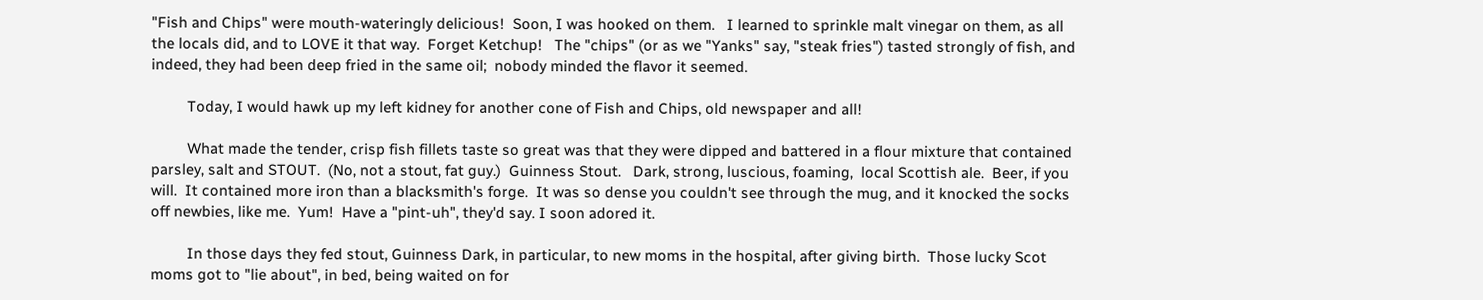"Fish and Chips" were mouth-wateringly delicious!  Soon, I was hooked on them.   I learned to sprinkle malt vinegar on them, as all the locals did, and to LOVE it that way.  Forget Ketchup!   The "chips" (or as we "Yanks" say, "steak fries") tasted strongly of fish, and indeed, they had been deep fried in the same oil;  nobody minded the flavor it seemed.

         Today, I would hawk up my left kidney for another cone of Fish and Chips, old newspaper and all!

         What made the tender, crisp fish fillets taste so great was that they were dipped and battered in a flour mixture that contained parsley, salt and STOUT.  (No, not a stout, fat guy.)  Guinness Stout.   Dark, strong, luscious, foaming,  local Scottish ale.  Beer, if you will.  It contained more iron than a blacksmith's forge.  It was so dense you couldn't see through the mug, and it knocked the socks off newbies, like me.  Yum!  Have a "pint-uh", they'd say. I soon adored it.

         In those days they fed stout, Guinness Dark, in particular, to new moms in the hospital, after giving birth.  Those lucky Scot moms got to "lie about", in bed, being waited on for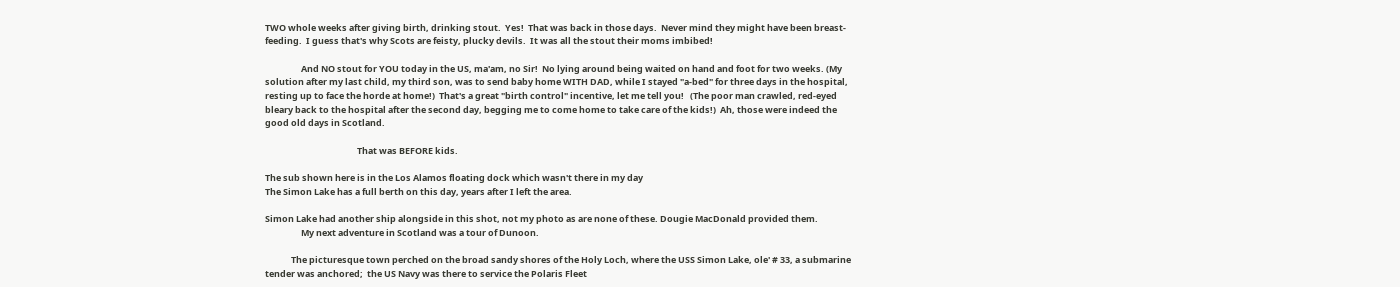TWO whole weeks after giving birth, drinking stout.  Yes!  That was back in those days.  Never mind they might have been breast-feeding.  I guess that's why Scots are feisty, plucky devils.  It was all the stout their moms imbibed!

                  And NO stout for YOU today in the US, ma'am, no Sir!  No lying around being waited on hand and foot for two weeks. (My solution after my last child, my third son, was to send baby home WITH DAD, while I stayed "a-bed" for three days in the hospital, resting up to face the horde at home!)  That's a great "birth control" incentive, let me tell you!   (The poor man crawled, red-eyed bleary back to the hospital after the second day, begging me to come home to take care of the kids!)  Ah, those were indeed the good old days in Scotland.

                                              That was BEFORE kids.

The sub shown here is in the Los Alamos floating dock which wasn't there in my day
The Simon Lake has a full berth on this day, years after I left the area.

Simon Lake had another ship alongside in this shot, not my photo as are none of these. Dougie MacDonald provided them.
                  My next adventure in Scotland was a tour of Dunoon.

             The picturesque town perched on the broad sandy shores of the Holy Loch, where the USS Simon Lake, ole' # 33, a submarine tender was anchored;  the US Navy was there to service the Polaris Fleet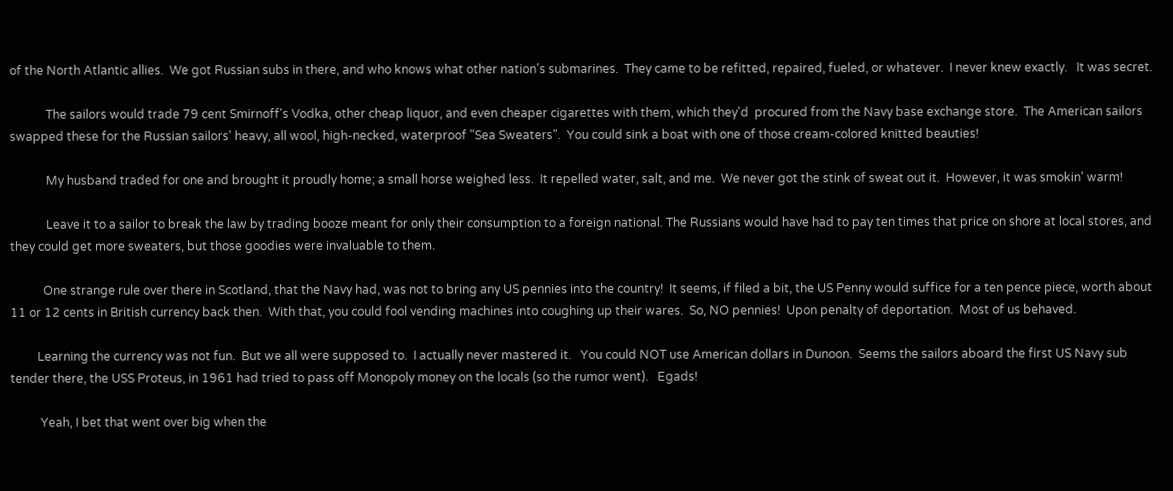of the North Atlantic allies.  We got Russian subs in there, and who knows what other nation's submarines.  They came to be refitted, repaired, fueled, or whatever.  I never knew exactly.   It was secret.

            The sailors would trade 79 cent Smirnoff's Vodka, other cheap liquor, and even cheaper cigarettes with them, which they'd  procured from the Navy base exchange store.  The American sailors swapped these for the Russian sailors' heavy, all wool, high-necked, waterproof "Sea Sweaters".  You could sink a boat with one of those cream-colored knitted beauties!

            My husband traded for one and brought it proudly home; a small horse weighed less.  It repelled water, salt, and me.  We never got the stink of sweat out it.  However, it was smokin' warm!

            Leave it to a sailor to break the law by trading booze meant for only their consumption to a foreign national. The Russians would have had to pay ten times that price on shore at local stores, and they could get more sweaters, but those goodies were invaluable to them.

           One strange rule over there in Scotland, that the Navy had, was not to bring any US pennies into the country!  It seems, if filed a bit, the US Penny would suffice for a ten pence piece, worth about 11 or 12 cents in British currency back then.  With that, you could fool vending machines into coughing up their wares.  So, NO pennies!  Upon penalty of deportation.  Most of us behaved.

         Learning the currency was not fun.  But we all were supposed to.  I actually never mastered it.   You could NOT use American dollars in Dunoon.  Seems the sailors aboard the first US Navy sub tender there, the USS Proteus, in 1961 had tried to pass off Monopoly money on the locals (so the rumor went).   Egads!

          Yeah, I bet that went over big when the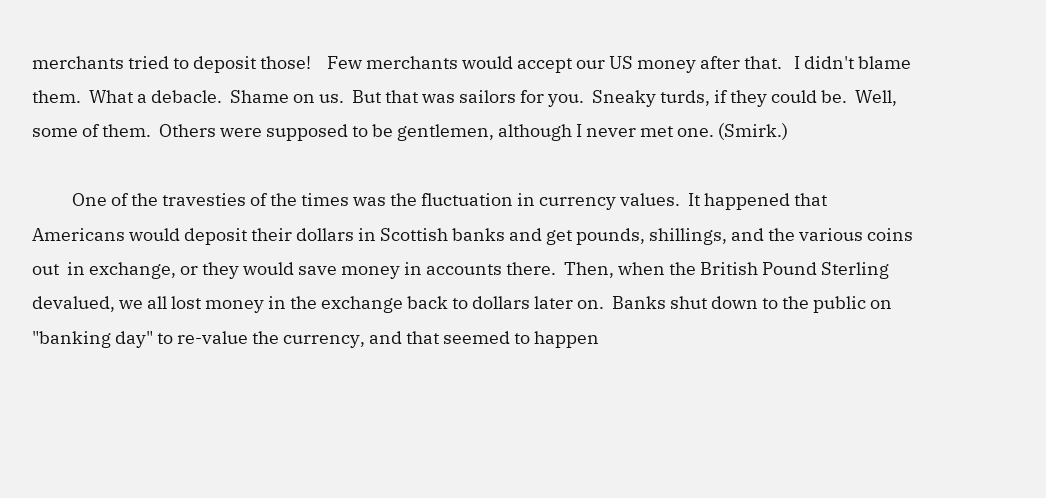merchants tried to deposit those!    Few merchants would accept our US money after that.   I didn't blame them.  What a debacle.  Shame on us.  But that was sailors for you.  Sneaky turds, if they could be.  Well, some of them.  Others were supposed to be gentlemen, although I never met one. (Smirk.)

          One of the travesties of the times was the fluctuation in currency values.  It happened that Americans would deposit their dollars in Scottish banks and get pounds, shillings, and the various coins out  in exchange, or they would save money in accounts there.  Then, when the British Pound Sterling devalued, we all lost money in the exchange back to dollars later on.  Banks shut down to the public on "banking day" to re-value the currency, and that seemed to happen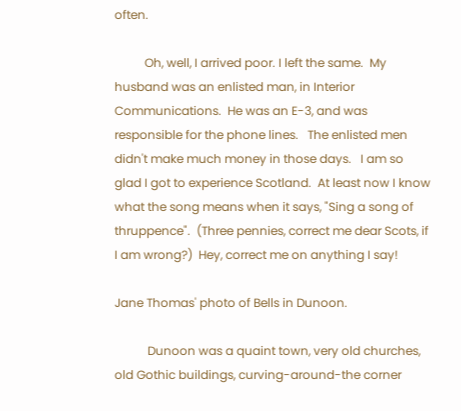often.

          Oh, well, I arrived poor. I left the same.  My husband was an enlisted man, in Interior Communications.  He was an E-3, and was responsible for the phone lines.   The enlisted men didn't make much money in those days.   I am so glad I got to experience Scotland.  At least now I know what the song means when it says, "Sing a song of thruppence".  (Three pennies, correct me dear Scots, if I am wrong?)  Hey, correct me on anything I say!

Jane Thomas' photo of Bells in Dunoon.

           Dunoon was a quaint town, very old churches, old Gothic buildings, curving-around-the corner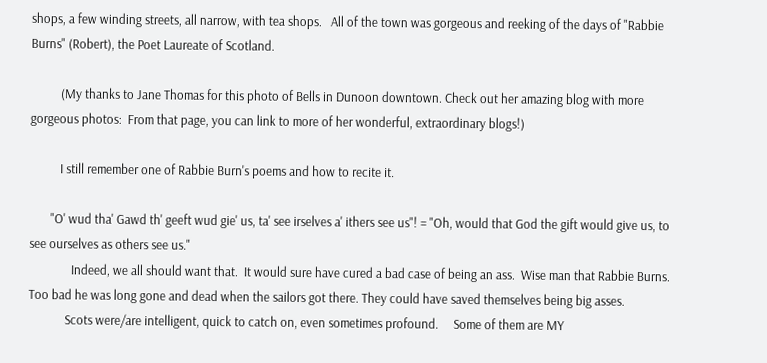shops, a few winding streets, all narrow, with tea shops.   All of the town was gorgeous and reeking of the days of "Rabbie Burns" (Robert), the Poet Laureate of Scotland.

          (My thanks to Jane Thomas for this photo of Bells in Dunoon downtown. Check out her amazing blog with more gorgeous photos:  From that page, you can link to more of her wonderful, extraordinary blogs!)

          I still remember one of Rabbie Burn's poems and how to recite it.

       "O' wud tha' Gawd th' geeft wud gie' us, ta' see irselves a' ithers see us"! = "Oh, would that God the gift would give us, to see ourselves as others see us."
              Indeed, we all should want that.  It would sure have cured a bad case of being an ass.  Wise man that Rabbie Burns.  Too bad he was long gone and dead when the sailors got there. They could have saved themselves being big asses.
            Scots were/are intelligent, quick to catch on, even sometimes profound.     Some of them are MY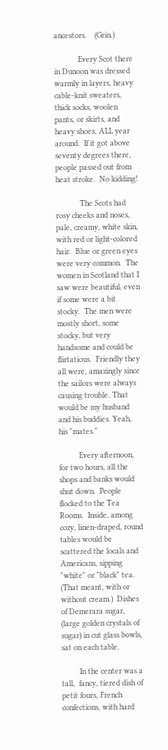ancestors.    (Grin.)

            Every Scot there in Dunoon was dressed warmly in layers, heavy cable-knit sweaters, thick socks, woolen pants, or skirts, and heavy shoes, ALL year around.  If it got above seventy degrees there, people passed out from heat stroke.  No kidding!

            The Scots had rosy cheeks and noses, pale, creamy, white skin, with red or light-colored hair.  Blue or green eyes were very common.  The women in Scotland that I saw were beautiful, even if some were a bit stocky.  The men were mostly short, some stocky, but very handsome and could be flirtatious.  Friendly they all were, amazingly since the sailors were always causing trouble. That would be my husband and his buddies. Yeah, his "mates."

          Every afternoon, for two hours, all the shops and banks would shut down.  People flocked to the Tea Rooms.  Inside, among cozy, linen-draped, round tables would be scattered the locals and Americans, sipping "white" or "black" tea.  (That meant, with or without cream.)  Dishes of Demerara sugar, (large golden crystals of sugar) in cut glass bowls, sat on each table.

         In the center was a tall,  fancy, tiered dish of petit fours, French confections, with hard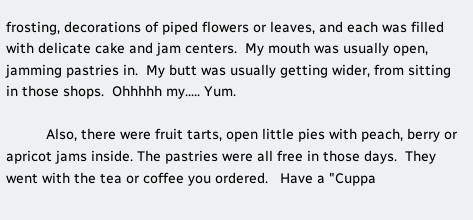frosting, decorations of piped flowers or leaves, and each was filled with delicate cake and jam centers.  My mouth was usually open, jamming pastries in.  My butt was usually getting wider, from sitting in those shops.  Ohhhhh my..... Yum.

          Also, there were fruit tarts, open little pies with peach, berry or apricot jams inside. The pastries were all free in those days.  They went with the tea or coffee you ordered.   Have a "Cuppa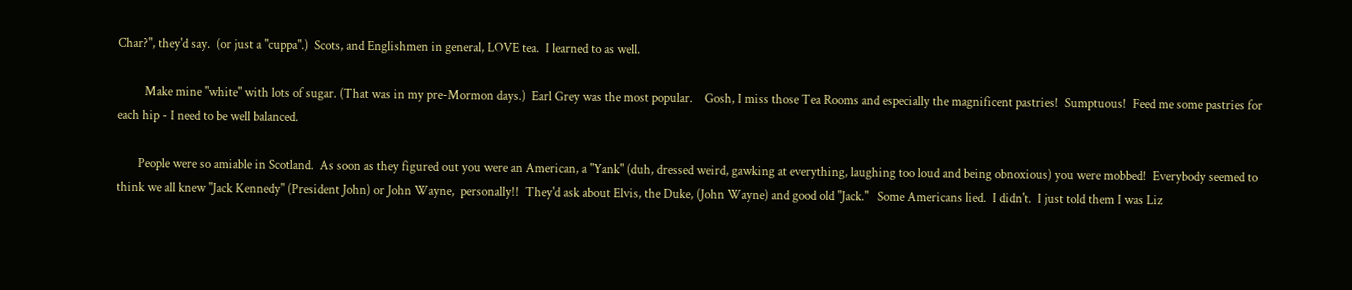Char?", they'd say.  (or just a "cuppa".)  Scots, and Englishmen in general, LOVE tea.  I learned to as well.

         Make mine "white" with lots of sugar. (That was in my pre-Mormon days.)  Earl Grey was the most popular.    Gosh, I miss those Tea Rooms and especially the magnificent pastries!  Sumptuous!  Feed me some pastries for each hip - I need to be well balanced.

       People were so amiable in Scotland.  As soon as they figured out you were an American, a "Yank" (duh, dressed weird, gawking at everything, laughing too loud and being obnoxious) you were mobbed!  Everybody seemed to think we all knew "Jack Kennedy" (President John) or John Wayne,  personally!!  They'd ask about Elvis, the Duke, (John Wayne) and good old "Jack."   Some Americans lied.  I didn't.  I just told them I was Liz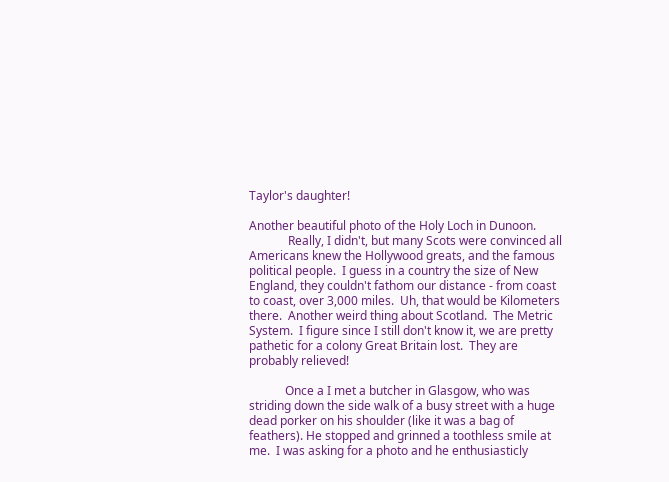Taylor's daughter!

Another beautiful photo of the Holy Loch in Dunoon.
             Really, I didn't, but many Scots were convinced all Americans knew the Hollywood greats, and the famous political people.  I guess in a country the size of New England, they couldn't fathom our distance - from coast to coast, over 3,000 miles.  Uh, that would be Kilometers there.  Another weird thing about Scotland.  The Metric System.  I figure since I still don't know it, we are pretty pathetic for a colony Great Britain lost.  They are probably relieved!

            Once a I met a butcher in Glasgow, who was striding down the side walk of a busy street with a huge dead porker on his shoulder (like it was a bag of feathers). He stopped and grinned a toothless smile at me.  I was asking for a photo and he enthusiasticly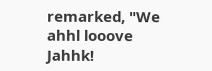remarked, "We ahhl looove Jahhk!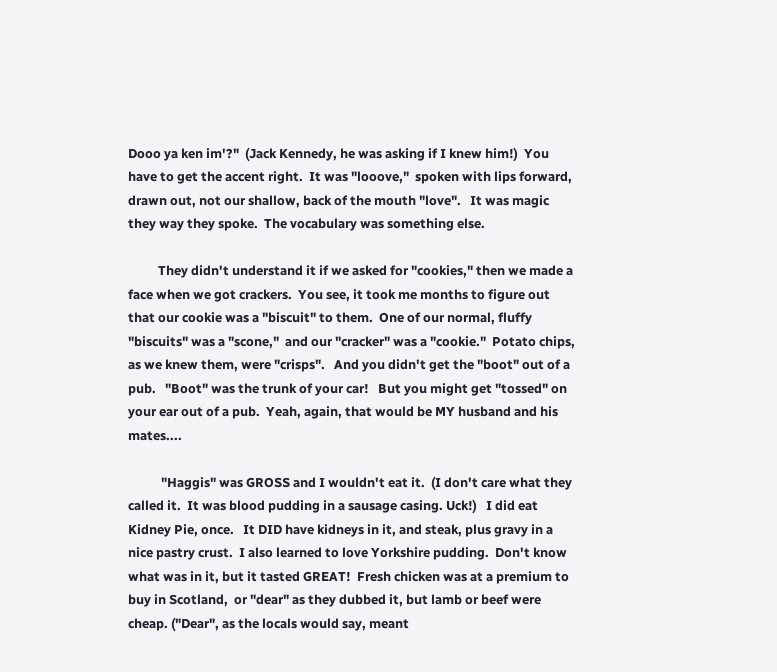Dooo ya ken im'?"  (Jack Kennedy, he was asking if I knew him!)  You have to get the accent right.  It was "looove,"  spoken with lips forward, drawn out, not our shallow, back of the mouth "love".   It was magic they way they spoke.  The vocabulary was something else.

          They didn't understand it if we asked for "cookies," then we made a face when we got crackers.  You see, it took me months to figure out that our cookie was a "biscuit" to them.  One of our normal, fluffy "biscuits" was a "scone,"  and our "cracker" was a "cookie."  Potato chips, as we knew them, were "crisps".   And you didn't get the "boot" out of a pub.   "Boot" was the trunk of your car!   But you might get "tossed" on your ear out of a pub.  Yeah, again, that would be MY husband and his mates....

           "Haggis" was GROSS and I wouldn't eat it.  (I don't care what they called it.  It was blood pudding in a sausage casing. Uck!)   I did eat Kidney Pie, once.   It DID have kidneys in it, and steak, plus gravy in a nice pastry crust.  I also learned to love Yorkshire pudding.  Don't know what was in it, but it tasted GREAT!  Fresh chicken was at a premium to buy in Scotland,  or "dear" as they dubbed it, but lamb or beef were cheap. ("Dear", as the locals would say, meant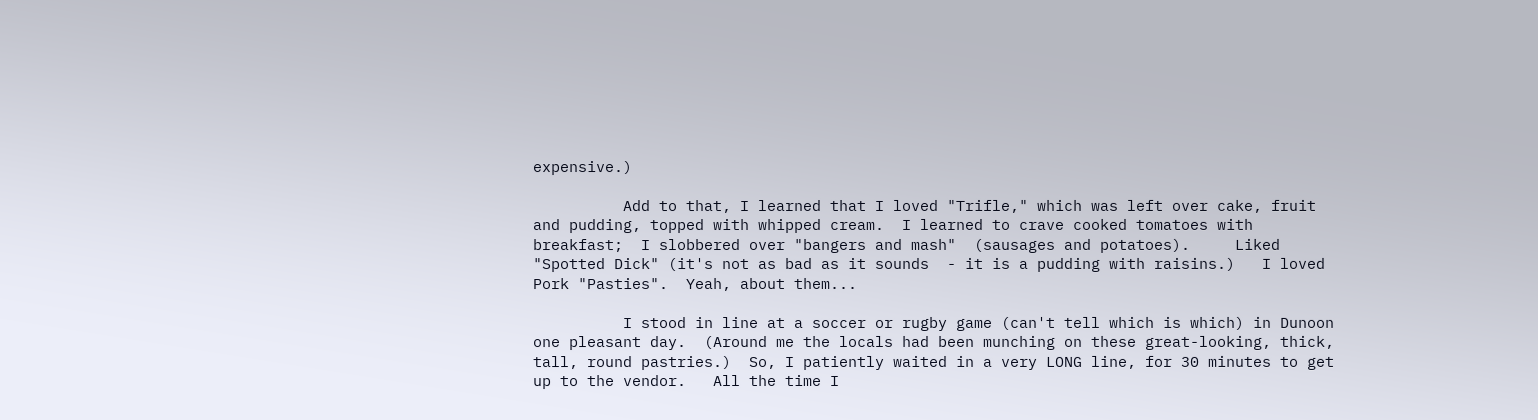expensive.)

          Add to that, I learned that I loved "Trifle," which was left over cake, fruit and pudding, topped with whipped cream.  I learned to crave cooked tomatoes with breakfast;  I slobbered over "bangers and mash"  (sausages and potatoes).     Liked "Spotted Dick" (it's not as bad as it sounds  - it is a pudding with raisins.)   I loved Pork "Pasties".  Yeah, about them...

          I stood in line at a soccer or rugby game (can't tell which is which) in Dunoon one pleasant day.  (Around me the locals had been munching on these great-looking, thick, tall, round pastries.)  So, I patiently waited in a very LONG line, for 30 minutes to get up to the vendor.   All the time I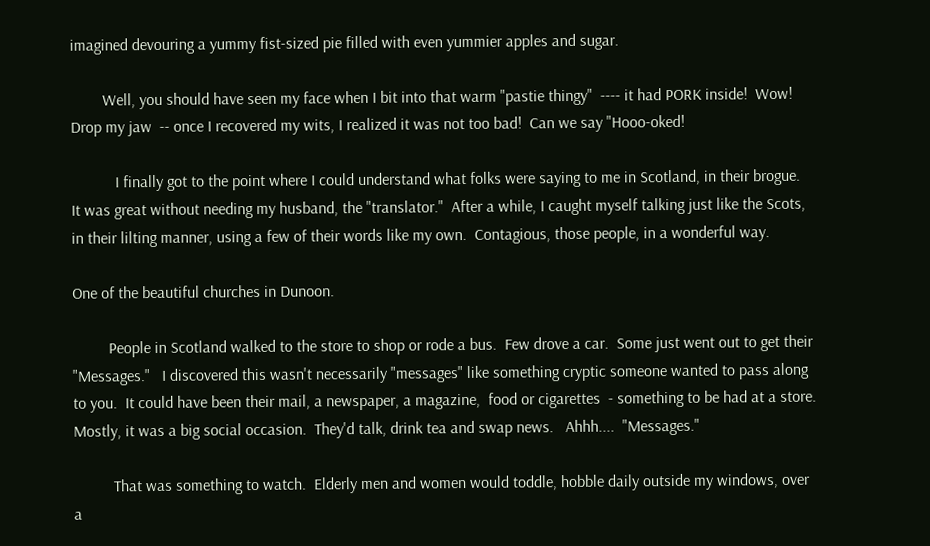imagined devouring a yummy fist-sized pie filled with even yummier apples and sugar.

        Well, you should have seen my face when I bit into that warm "pastie thingy"  ---- it had PORK inside!  Wow!  Drop my jaw  -- once I recovered my wits, I realized it was not too bad!  Can we say "Hooo-oked!

           I finally got to the point where I could understand what folks were saying to me in Scotland, in their brogue.    It was great without needing my husband, the "translator."  After a while, I caught myself talking just like the Scots, in their lilting manner, using a few of their words like my own.  Contagious, those people, in a wonderful way.

One of the beautiful churches in Dunoon.

         People in Scotland walked to the store to shop or rode a bus.  Few drove a car.  Some just went out to get their "Messages."   I discovered this wasn't necessarily "messages" like something cryptic someone wanted to pass along to you.  It could have been their mail, a newspaper, a magazine,  food or cigarettes  - something to be had at a store.  Mostly, it was a big social occasion.  They'd talk, drink tea and swap news.   Ahhh....  "Messages."

          That was something to watch.  Elderly men and women would toddle, hobble daily outside my windows, over a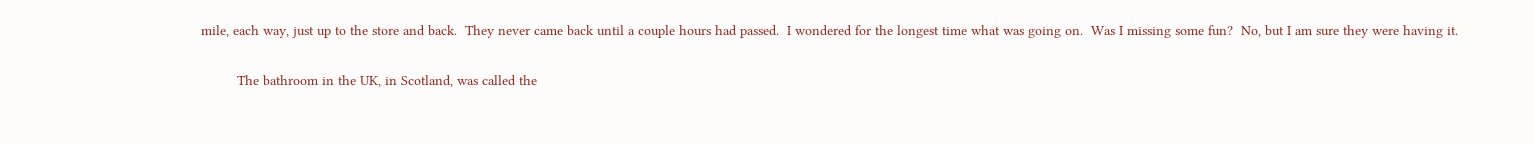mile, each way, just up to the store and back.  They never came back until a couple hours had passed.  I wondered for the longest time what was going on.  Was I missing some fun?  No, but I am sure they were having it.

         The bathroom in the UK, in Scotland, was called the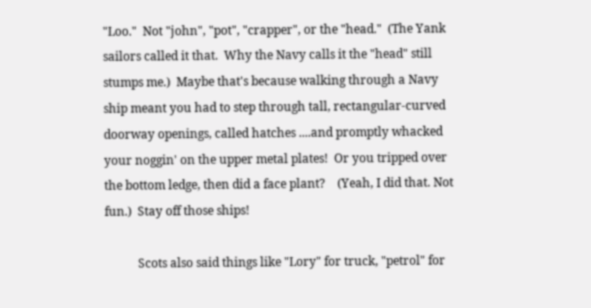"Loo."  Not "john", "pot", "crapper", or the "head."  (The Yank sailors called it that.  Why the Navy calls it the "head" still stumps me.)  Maybe that's because walking through a Navy ship meant you had to step through tall, rectangular-curved doorway openings, called hatches ....and promptly whacked your noggin' on the upper metal plates!  Or you tripped over the bottom ledge, then did a face plant?    (Yeah, I did that. Not fun.)  Stay off those ships!

           Scots also said things like "Lory" for truck, "petrol" for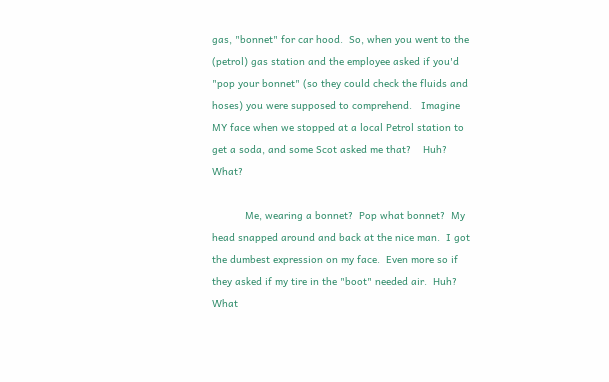gas, "bonnet" for car hood.  So, when you went to the (petrol) gas station and the employee asked if you'd "pop your bonnet" (so they could check the fluids and hoses) you were supposed to comprehend.   Imagine MY face when we stopped at a local Petrol station to get a soda, and some Scot asked me that?    Huh?  What?

           Me, wearing a bonnet?  Pop what bonnet?  My head snapped around and back at the nice man.  I got the dumbest expression on my face.  Even more so if they asked if my tire in the "boot" needed air.  Huh?  What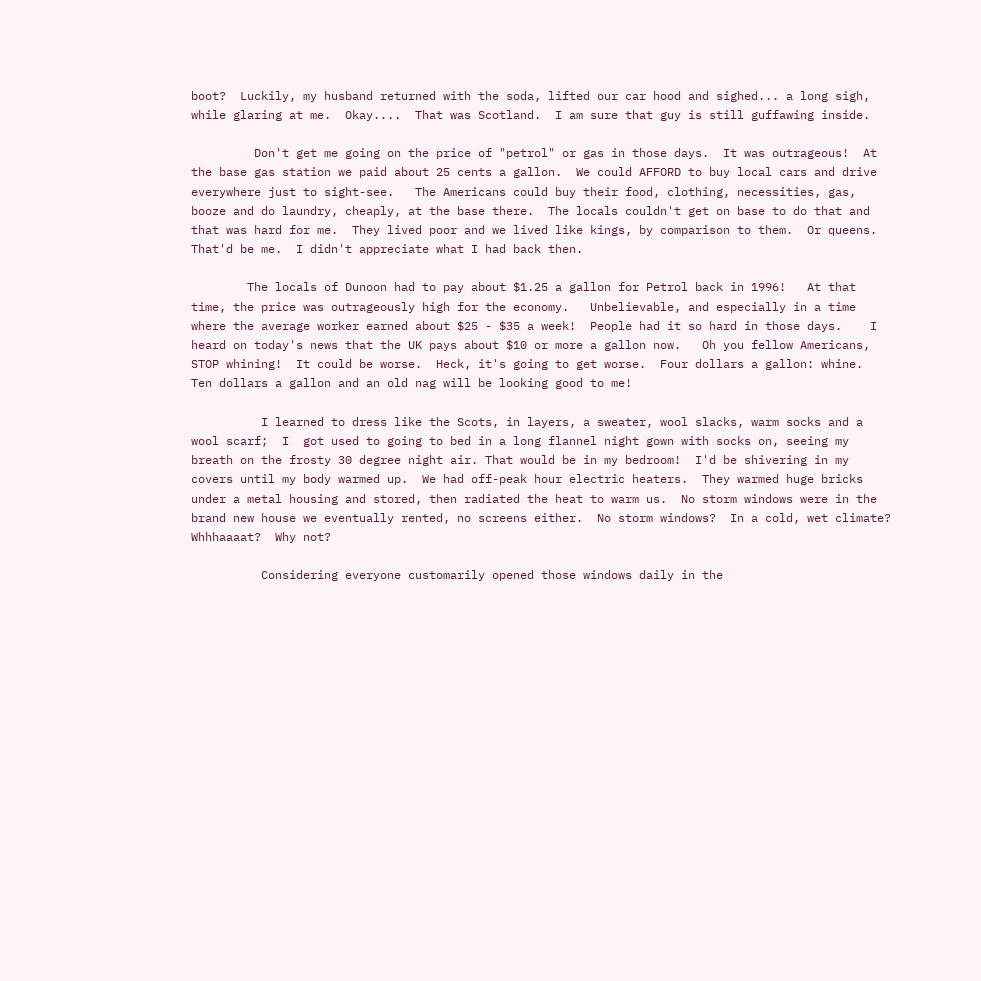boot?  Luckily, my husband returned with the soda, lifted our car hood and sighed... a long sigh, while glaring at me.  Okay....  That was Scotland.  I am sure that guy is still guffawing inside.

         Don't get me going on the price of "petrol" or gas in those days.  It was outrageous!  At the base gas station we paid about 25 cents a gallon.  We could AFFORD to buy local cars and drive everywhere just to sight-see.   The Americans could buy their food, clothing, necessities, gas, booze and do laundry, cheaply, at the base there.  The locals couldn't get on base to do that and that was hard for me.  They lived poor and we lived like kings, by comparison to them.  Or queens.   That'd be me.  I didn't appreciate what I had back then.

        The locals of Dunoon had to pay about $1.25 a gallon for Petrol back in 1996!   At that time, the price was outrageously high for the economy.   Unbelievable, and especially in a time where the average worker earned about $25 - $35 a week!  People had it so hard in those days.    I heard on today's news that the UK pays about $10 or more a gallon now.   Oh you fellow Americans, STOP whining!  It could be worse.  Heck, it's going to get worse.  Four dollars a gallon: whine.  Ten dollars a gallon and an old nag will be looking good to me!

          I learned to dress like the Scots, in layers, a sweater, wool slacks, warm socks and a wool scarf;  I  got used to going to bed in a long flannel night gown with socks on, seeing my breath on the frosty 30 degree night air. That would be in my bedroom!  I'd be shivering in my covers until my body warmed up.  We had off-peak hour electric heaters.  They warmed huge bricks under a metal housing and stored, then radiated the heat to warm us.  No storm windows were in the brand new house we eventually rented, no screens either.  No storm windows?  In a cold, wet climate?  Whhhaaaat?  Why not?

          Considering everyone customarily opened those windows daily in the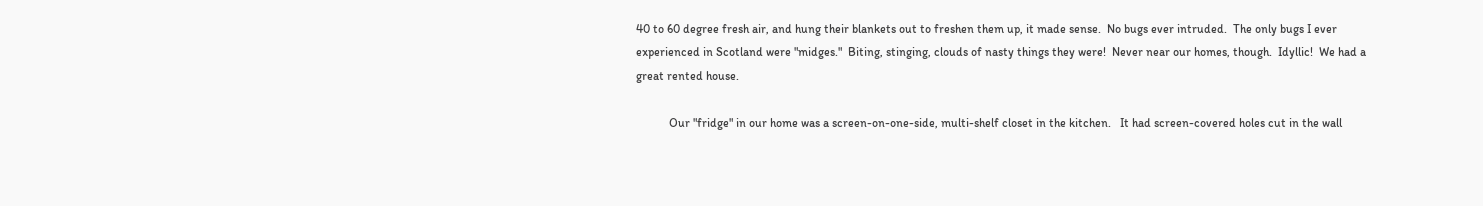40 to 60 degree fresh air, and hung their blankets out to freshen them up, it made sense.  No bugs ever intruded.  The only bugs I ever experienced in Scotland were "midges."  Biting, stinging, clouds of nasty things they were!  Never near our homes, though.  Idyllic!  We had a great rented house.

           Our "fridge" in our home was a screen-on-one-side, multi-shelf closet in the kitchen.   It had screen-covered holes cut in the wall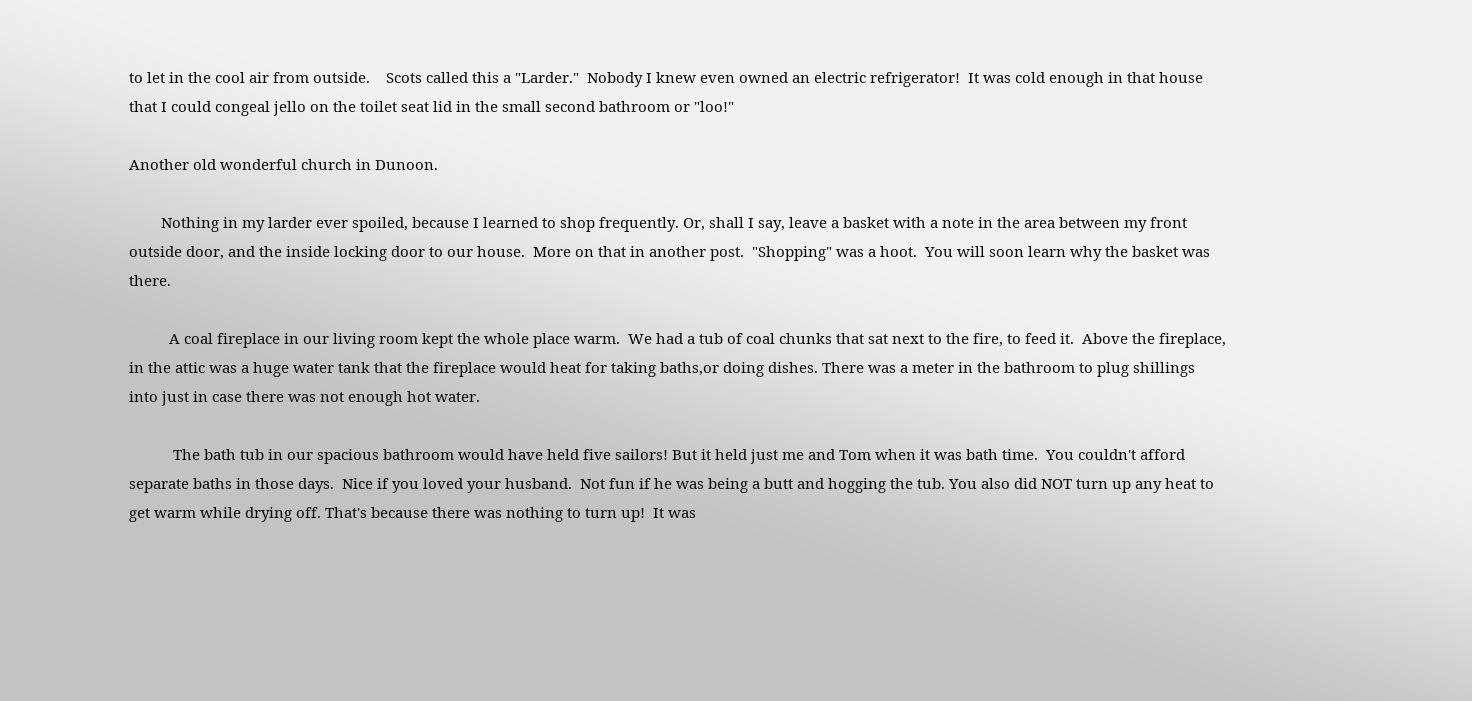to let in the cool air from outside.    Scots called this a "Larder."  Nobody I knew even owned an electric refrigerator!  It was cold enough in that house that I could congeal jello on the toilet seat lid in the small second bathroom or "loo!"

Another old wonderful church in Dunoon.

        Nothing in my larder ever spoiled, because I learned to shop frequently. Or, shall I say, leave a basket with a note in the area between my front outside door, and the inside locking door to our house.  More on that in another post.  "Shopping" was a hoot.  You will soon learn why the basket was there.

          A coal fireplace in our living room kept the whole place warm.  We had a tub of coal chunks that sat next to the fire, to feed it.  Above the fireplace, in the attic was a huge water tank that the fireplace would heat for taking baths,or doing dishes. There was a meter in the bathroom to plug shillings into just in case there was not enough hot water.

           The bath tub in our spacious bathroom would have held five sailors! But it held just me and Tom when it was bath time.  You couldn't afford separate baths in those days.  Nice if you loved your husband.  Not fun if he was being a butt and hogging the tub. You also did NOT turn up any heat to get warm while drying off. That's because there was nothing to turn up!  It was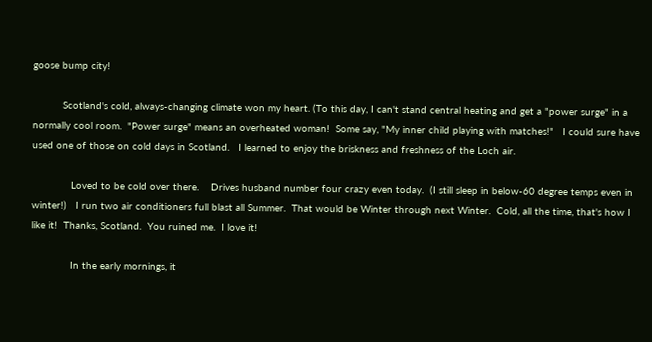goose bump city!

          Scotland's cold, always-changing climate won my heart. (To this day, I can't stand central heating and get a "power surge" in a normally cool room.  "Power surge" means an overheated woman!  Some say, "My inner child playing with matches!"   I could sure have used one of those on cold days in Scotland.   I learned to enjoy the briskness and freshness of the Loch air.

             Loved to be cold over there.    Drives husband number four crazy even today.  (I still sleep in below-60 degree temps even in winter!)   I run two air conditioners full blast all Summer.  That would be Winter through next Winter.  Cold, all the time, that's how I like it!  Thanks, Scotland.  You ruined me.  I love it!

             In the early mornings, it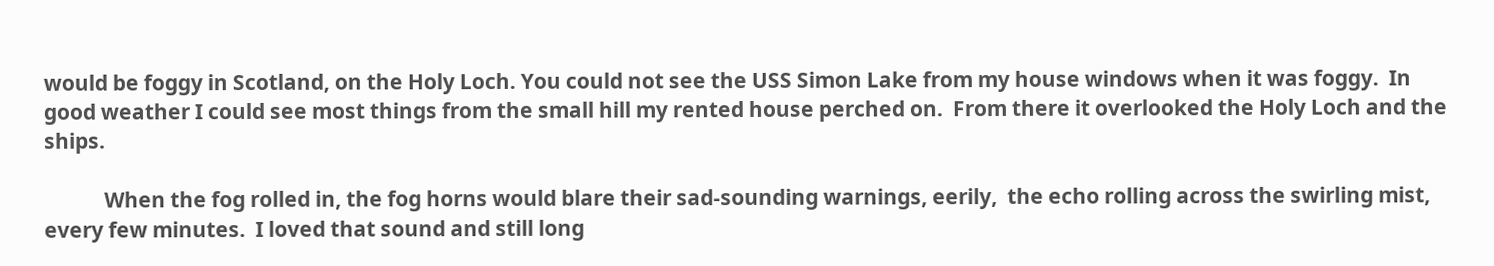would be foggy in Scotland, on the Holy Loch. You could not see the USS Simon Lake from my house windows when it was foggy.  In good weather I could see most things from the small hill my rented house perched on.  From there it overlooked the Holy Loch and the ships.

            When the fog rolled in, the fog horns would blare their sad-sounding warnings, eerily,  the echo rolling across the swirling mist, every few minutes.  I loved that sound and still long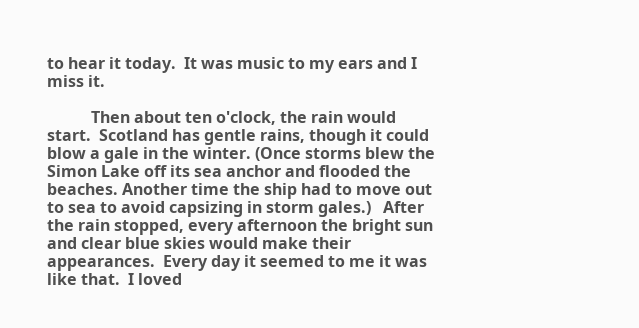to hear it today.  It was music to my ears and I miss it.

           Then about ten o'clock, the rain would start.  Scotland has gentle rains, though it could blow a gale in the winter. (Once storms blew the Simon Lake off its sea anchor and flooded the beaches. Another time the ship had to move out to sea to avoid capsizing in storm gales.)   After the rain stopped, every afternoon the bright sun and clear blue skies would make their appearances.  Every day it seemed to me it was like that.  I loved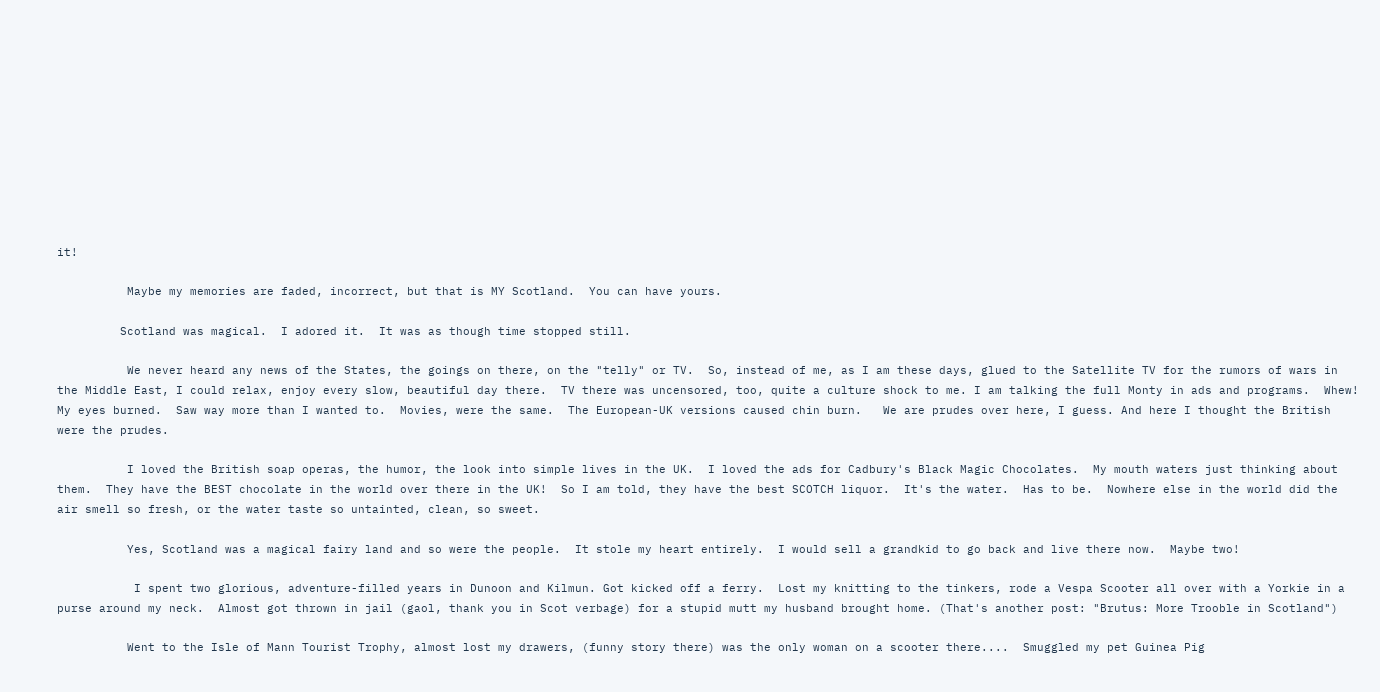it!

          Maybe my memories are faded, incorrect, but that is MY Scotland.  You can have yours.

         Scotland was magical.  I adored it.  It was as though time stopped still.

          We never heard any news of the States, the goings on there, on the "telly" or TV.  So, instead of me, as I am these days, glued to the Satellite TV for the rumors of wars in the Middle East, I could relax, enjoy every slow, beautiful day there.  TV there was uncensored, too, quite a culture shock to me. I am talking the full Monty in ads and programs.  Whew!  My eyes burned.  Saw way more than I wanted to.  Movies, were the same.  The European-UK versions caused chin burn.   We are prudes over here, I guess. And here I thought the British were the prudes.

          I loved the British soap operas, the humor, the look into simple lives in the UK.  I loved the ads for Cadbury's Black Magic Chocolates.  My mouth waters just thinking about them.  They have the BEST chocolate in the world over there in the UK!  So I am told, they have the best SCOTCH liquor.  It's the water.  Has to be.  Nowhere else in the world did the air smell so fresh, or the water taste so untainted, clean, so sweet.

          Yes, Scotland was a magical fairy land and so were the people.  It stole my heart entirely.  I would sell a grandkid to go back and live there now.  Maybe two!

           I spent two glorious, adventure-filled years in Dunoon and Kilmun. Got kicked off a ferry.  Lost my knitting to the tinkers, rode a Vespa Scooter all over with a Yorkie in a purse around my neck.  Almost got thrown in jail (gaol, thank you in Scot verbage) for a stupid mutt my husband brought home. (That's another post: "Brutus: More Trooble in Scotland")

          Went to the Isle of Mann Tourist Trophy, almost lost my drawers, (funny story there) was the only woman on a scooter there....  Smuggled my pet Guinea Pig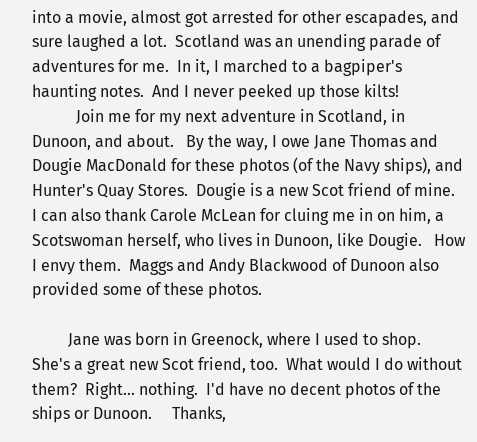into a movie, almost got arrested for other escapades, and sure laughed a lot.  Scotland was an unending parade of adventures for me.  In it, I marched to a bagpiper's haunting notes.  And I never peeked up those kilts!
           Join me for my next adventure in Scotland, in Dunoon, and about.   By the way, I owe Jane Thomas and Dougie MacDonald for these photos (of the Navy ships), and Hunter's Quay Stores.  Dougie is a new Scot friend of mine.    I can also thank Carole McLean for cluing me in on him, a Scotswoman herself, who lives in Dunoon, like Dougie.   How I envy them.  Maggs and Andy Blackwood of Dunoon also provided some of these photos.

         Jane was born in Greenock, where I used to shop.  She's a great new Scot friend, too.  What would I do without them?  Right... nothing.  I'd have no decent photos of the ships or Dunoon.     Thanks,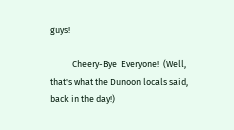guys!

           Cheery-Bye  Everyone!  (Well, that's what the Dunoon locals said, back in the day!)